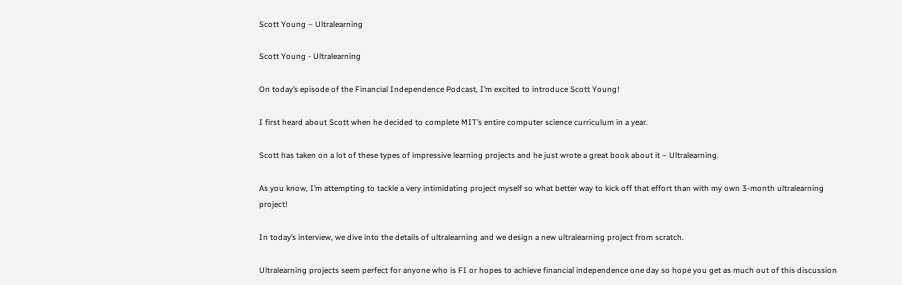Scott Young – Ultralearning

Scott Young - Ultralearning

On today’s episode of the Financial Independence Podcast, I’m excited to introduce Scott Young!

I first heard about Scott when he decided to complete MIT’s entire computer science curriculum in a year.

Scott has taken on a lot of these types of impressive learning projects and he just wrote a great book about it – Ultralearning.

As you know, I’m attempting to tackle a very intimidating project myself so what better way to kick off that effort than with my own 3-month ultralearning project!

In today’s interview, we dive into the details of ultralearning and we design a new ultralearning project from scratch.

Ultralearning projects seem perfect for anyone who is FI or hopes to achieve financial independence one day so hope you get as much out of this discussion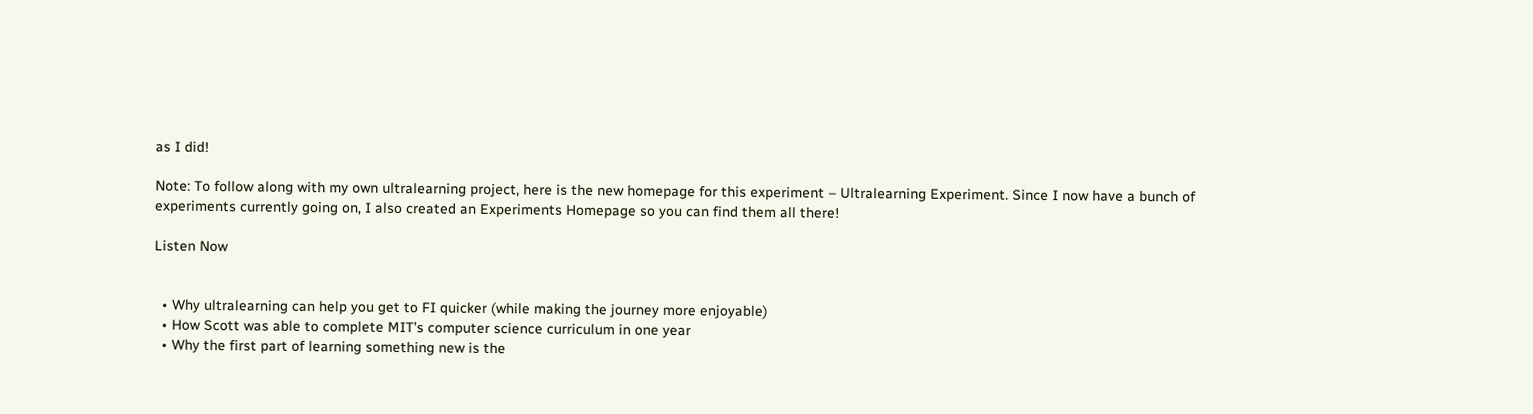as I did!

Note: To follow along with my own ultralearning project, here is the new homepage for this experiment – Ultralearning Experiment. Since I now have a bunch of experiments currently going on, I also created an Experiments Homepage so you can find them all there!

Listen Now


  • Why ultralearning can help you get to FI quicker (while making the journey more enjoyable)
  • How Scott was able to complete MIT’s computer science curriculum in one year
  • Why the first part of learning something new is the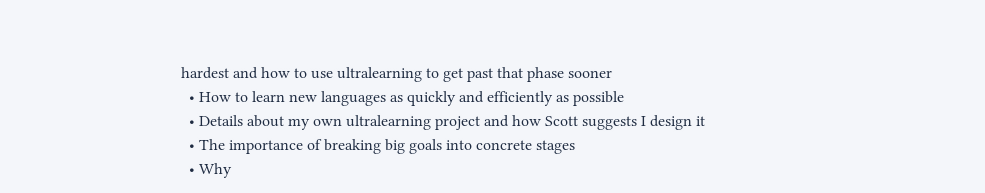hardest and how to use ultralearning to get past that phase sooner
  • How to learn new languages as quickly and efficiently as possible
  • Details about my own ultralearning project and how Scott suggests I design it
  • The importance of breaking big goals into concrete stages
  • Why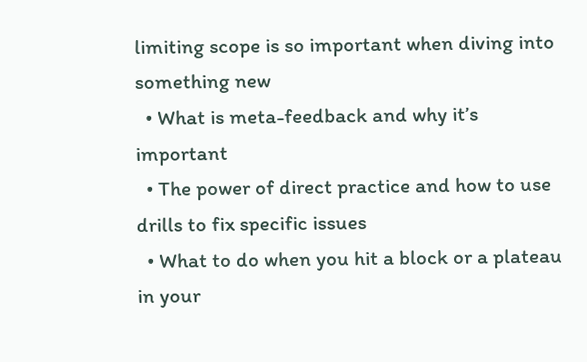limiting scope is so important when diving into something new
  • What is meta-feedback and why it’s important
  • The power of direct practice and how to use drills to fix specific issues
  • What to do when you hit a block or a plateau in your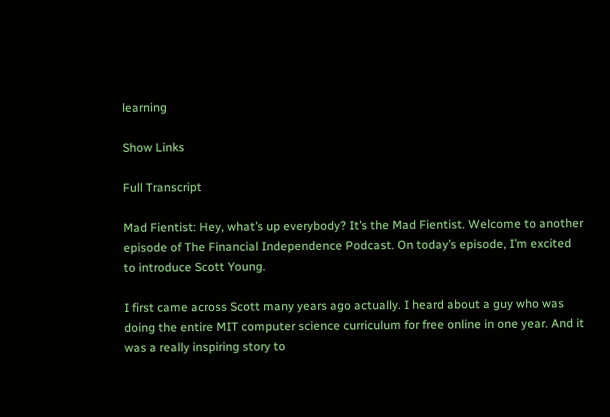learning

Show Links

Full Transcript

Mad Fientist: Hey, what’s up everybody? It’s the Mad Fientist. Welcome to another episode of The Financial Independence Podcast. On today’s episode, I’m excited to introduce Scott Young.

I first came across Scott many years ago actually. I heard about a guy who was doing the entire MIT computer science curriculum for free online in one year. And it was a really inspiring story to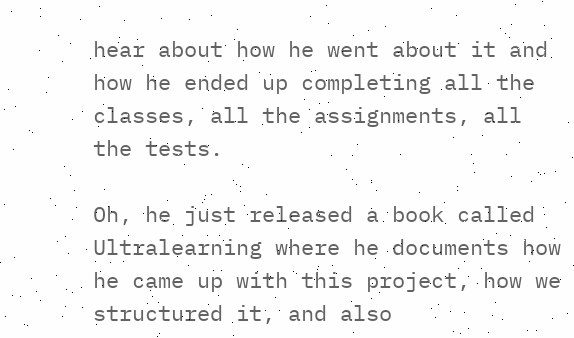hear about how he went about it and how he ended up completing all the classes, all the assignments, all the tests.

Oh, he just released a book called Ultralearning where he documents how he came up with this project, how we structured it, and also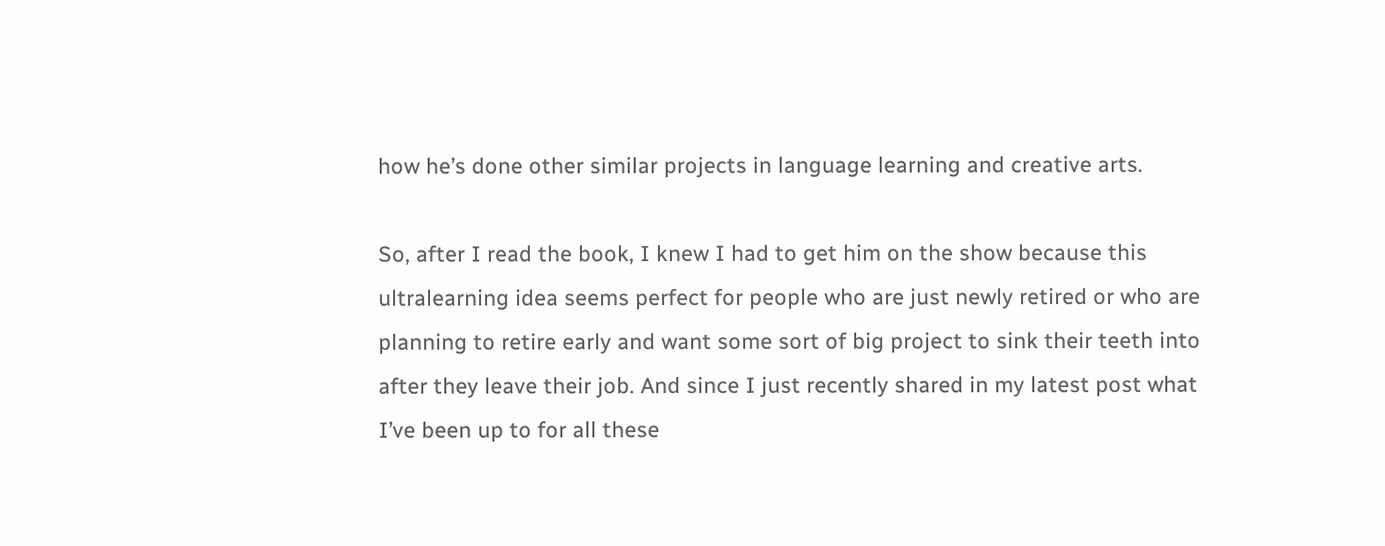how he’s done other similar projects in language learning and creative arts.

So, after I read the book, I knew I had to get him on the show because this ultralearning idea seems perfect for people who are just newly retired or who are planning to retire early and want some sort of big project to sink their teeth into after they leave their job. And since I just recently shared in my latest post what I’ve been up to for all these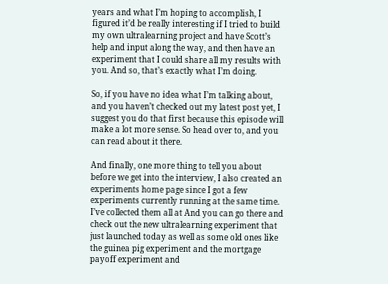years and what I’m hoping to accomplish, I figured it’d be really interesting if I tried to build my own ultralearning project and have Scott’s help and input along the way, and then have an experiment that I could share all my results with you. And so, that’s exactly what I’m doing.

So, if you have no idea what I’m talking about, and you haven’t checked out my latest post yet, I suggest you do that first because this episode will make a lot more sense. So head over to, and you can read about it there.

And finally, one more thing to tell you about before we get into the interview, I also created an experiments home page since I got a few experiments currently running at the same time. I’ve collected them all at And you can go there and check out the new ultralearning experiment that just launched today as well as some old ones like the guinea pig experiment and the mortgage payoff experiment and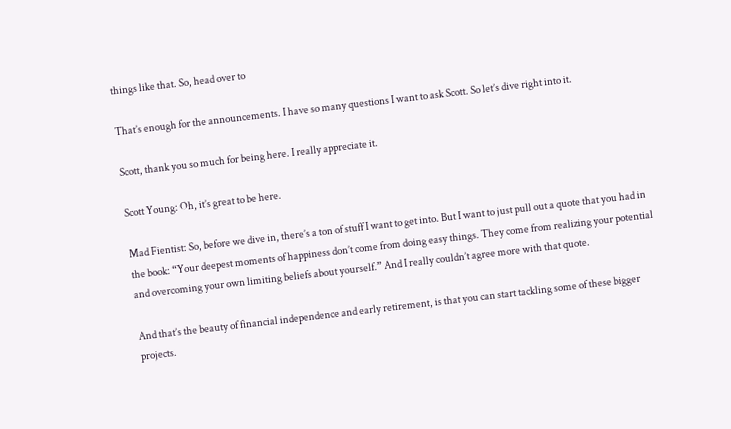things like that. So, head over to

That’s enough for the announcements. I have so many questions I want to ask Scott. So let’s dive right into it.

Scott, thank you so much for being here. I really appreciate it.

Scott Young: Oh, it’s great to be here.

Mad Fientist: So, before we dive in, there’s a ton of stuff I want to get into. But I want to just pull out a quote that you had in the book: “Your deepest moments of happiness don’t come from doing easy things. They come from realizing your potential and overcoming your own limiting beliefs about yourself.” And I really couldn’t agree more with that quote.

And that’s the beauty of financial independence and early retirement, is that you can start tackling some of these bigger projects.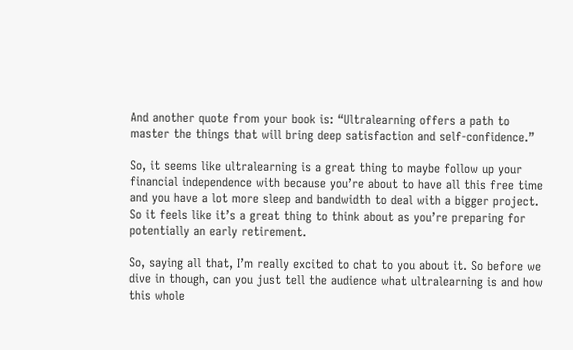And another quote from your book is: “Ultralearning offers a path to master the things that will bring deep satisfaction and self-confidence.”

So, it seems like ultralearning is a great thing to maybe follow up your financial independence with because you’re about to have all this free time and you have a lot more sleep and bandwidth to deal with a bigger project. So it feels like it’s a great thing to think about as you’re preparing for potentially an early retirement.

So, saying all that, I’m really excited to chat to you about it. So before we dive in though, can you just tell the audience what ultralearning is and how this whole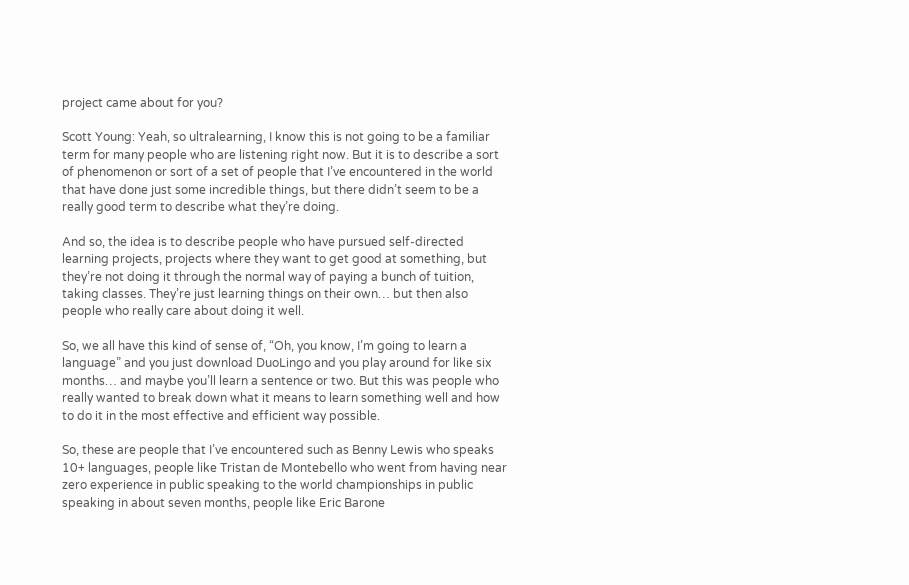project came about for you?

Scott Young: Yeah, so ultralearning, I know this is not going to be a familiar term for many people who are listening right now. But it is to describe a sort of phenomenon or sort of a set of people that I’ve encountered in the world that have done just some incredible things, but there didn’t seem to be a really good term to describe what they’re doing.

And so, the idea is to describe people who have pursued self-directed learning projects, projects where they want to get good at something, but they’re not doing it through the normal way of paying a bunch of tuition, taking classes. They’re just learning things on their own… but then also people who really care about doing it well.

So, we all have this kind of sense of, “Oh, you know, I’m going to learn a language” and you just download DuoLingo and you play around for like six months… and maybe you’ll learn a sentence or two. But this was people who really wanted to break down what it means to learn something well and how to do it in the most effective and efficient way possible.

So, these are people that I’ve encountered such as Benny Lewis who speaks 10+ languages, people like Tristan de Montebello who went from having near zero experience in public speaking to the world championships in public speaking in about seven months, people like Eric Barone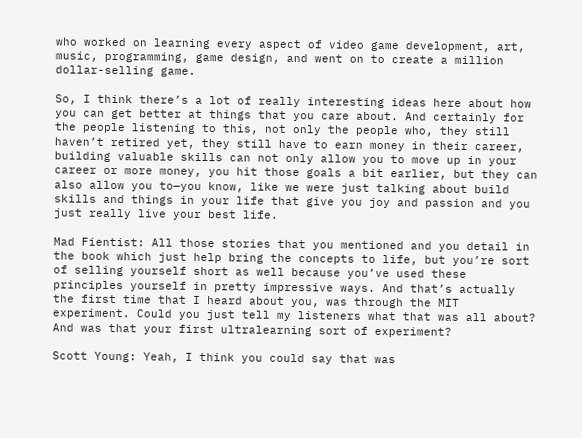who worked on learning every aspect of video game development, art, music, programming, game design, and went on to create a million dollar-selling game.

So, I think there’s a lot of really interesting ideas here about how you can get better at things that you care about. And certainly for the people listening to this, not only the people who, they still haven’t retired yet, they still have to earn money in their career, building valuable skills can not only allow you to move up in your career or more money, you hit those goals a bit earlier, but they can also allow you to—you know, like we were just talking about build skills and things in your life that give you joy and passion and you just really live your best life.

Mad Fientist: All those stories that you mentioned and you detail in the book which just help bring the concepts to life, but you’re sort of selling yourself short as well because you’ve used these principles yourself in pretty impressive ways. And that’s actually the first time that I heard about you, was through the MIT experiment. Could you just tell my listeners what that was all about? And was that your first ultralearning sort of experiment?

Scott Young: Yeah, I think you could say that was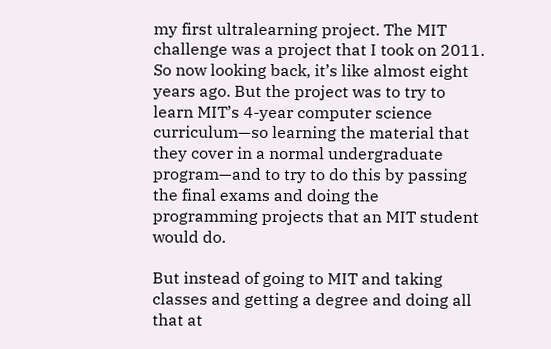my first ultralearning project. The MIT challenge was a project that I took on 2011. So now looking back, it’s like almost eight years ago. But the project was to try to learn MIT’s 4-year computer science curriculum—so learning the material that they cover in a normal undergraduate program—and to try to do this by passing the final exams and doing the programming projects that an MIT student would do.

But instead of going to MIT and taking classes and getting a degree and doing all that at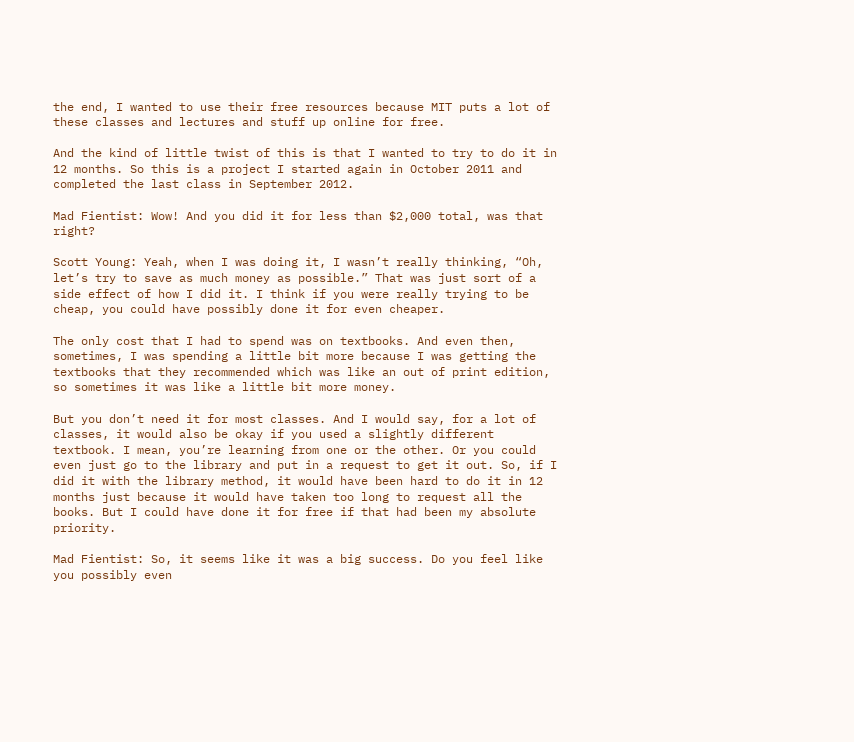the end, I wanted to use their free resources because MIT puts a lot of these classes and lectures and stuff up online for free.

And the kind of little twist of this is that I wanted to try to do it in 12 months. So this is a project I started again in October 2011 and completed the last class in September 2012.

Mad Fientist: Wow! And you did it for less than $2,000 total, was that right?

Scott Young: Yeah, when I was doing it, I wasn’t really thinking, “Oh, let’s try to save as much money as possible.” That was just sort of a side effect of how I did it. I think if you were really trying to be cheap, you could have possibly done it for even cheaper.

The only cost that I had to spend was on textbooks. And even then, sometimes, I was spending a little bit more because I was getting the textbooks that they recommended which was like an out of print edition, so sometimes it was like a little bit more money.

But you don’t need it for most classes. And I would say, for a lot of classes, it would also be okay if you used a slightly different textbook. I mean, you’re learning from one or the other. Or you could even just go to the library and put in a request to get it out. So, if I did it with the library method, it would have been hard to do it in 12 months just because it would have taken too long to request all the books. But I could have done it for free if that had been my absolute priority.

Mad Fientist: So, it seems like it was a big success. Do you feel like you possibly even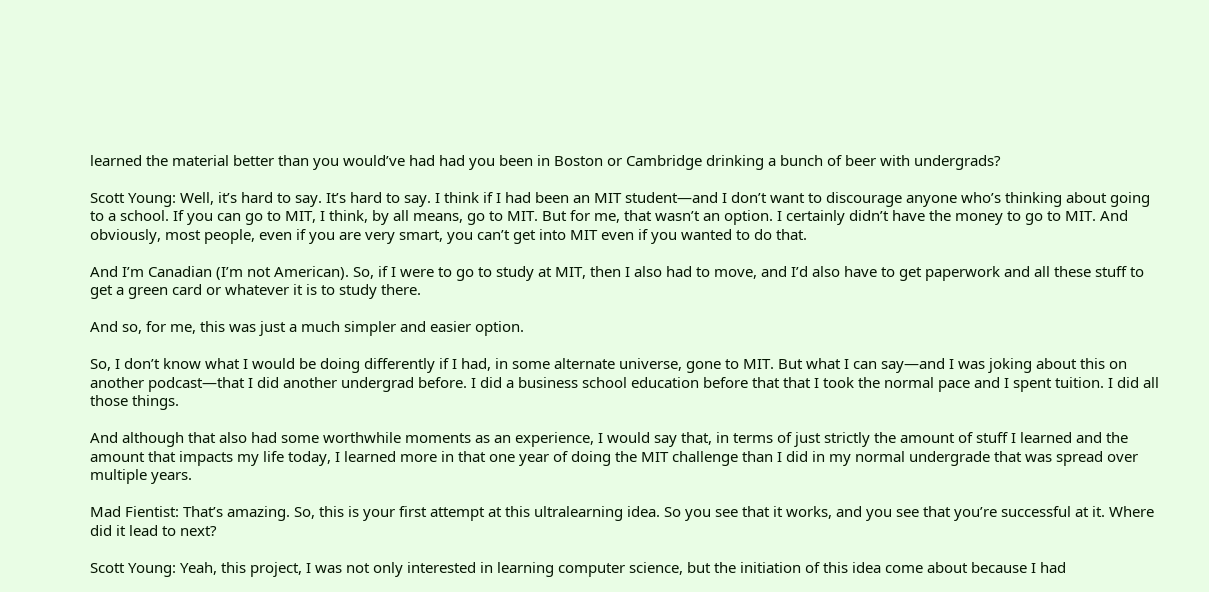learned the material better than you would’ve had had you been in Boston or Cambridge drinking a bunch of beer with undergrads?

Scott Young: Well, it’s hard to say. It’s hard to say. I think if I had been an MIT student—and I don’t want to discourage anyone who’s thinking about going to a school. If you can go to MIT, I think, by all means, go to MIT. But for me, that wasn’t an option. I certainly didn’t have the money to go to MIT. And obviously, most people, even if you are very smart, you can’t get into MIT even if you wanted to do that.

And I’m Canadian (I’m not American). So, if I were to go to study at MIT, then I also had to move, and I’d also have to get paperwork and all these stuff to get a green card or whatever it is to study there.

And so, for me, this was just a much simpler and easier option.

So, I don’t know what I would be doing differently if I had, in some alternate universe, gone to MIT. But what I can say—and I was joking about this on another podcast—that I did another undergrad before. I did a business school education before that that I took the normal pace and I spent tuition. I did all those things.

And although that also had some worthwhile moments as an experience, I would say that, in terms of just strictly the amount of stuff I learned and the amount that impacts my life today, I learned more in that one year of doing the MIT challenge than I did in my normal undergrade that was spread over multiple years.

Mad Fientist: That’s amazing. So, this is your first attempt at this ultralearning idea. So you see that it works, and you see that you’re successful at it. Where did it lead to next?

Scott Young: Yeah, this project, I was not only interested in learning computer science, but the initiation of this idea come about because I had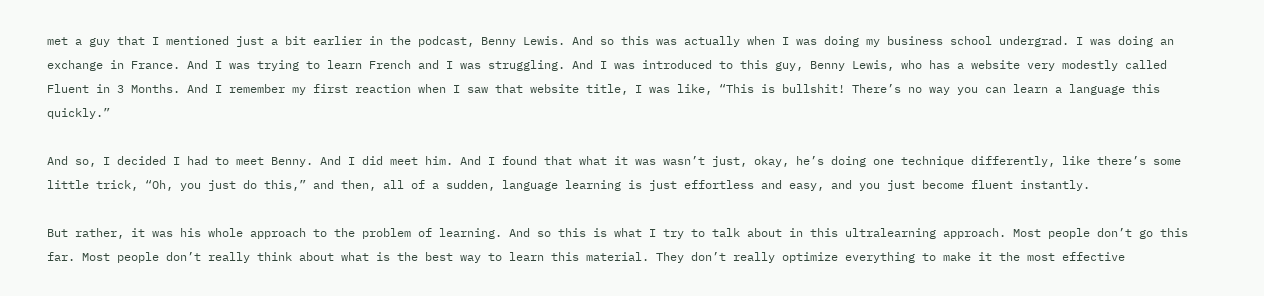met a guy that I mentioned just a bit earlier in the podcast, Benny Lewis. And so this was actually when I was doing my business school undergrad. I was doing an exchange in France. And I was trying to learn French and I was struggling. And I was introduced to this guy, Benny Lewis, who has a website very modestly called Fluent in 3 Months. And I remember my first reaction when I saw that website title, I was like, “This is bullshit! There’s no way you can learn a language this quickly.”

And so, I decided I had to meet Benny. And I did meet him. And I found that what it was wasn’t just, okay, he’s doing one technique differently, like there’s some little trick, “Oh, you just do this,” and then, all of a sudden, language learning is just effortless and easy, and you just become fluent instantly.

But rather, it was his whole approach to the problem of learning. And so this is what I try to talk about in this ultralearning approach. Most people don’t go this far. Most people don’t really think about what is the best way to learn this material. They don’t really optimize everything to make it the most effective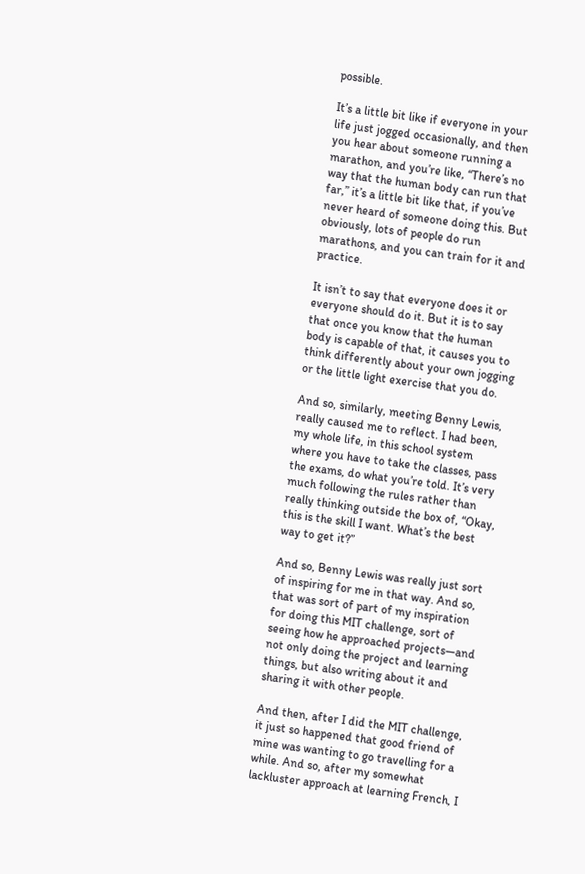possible.

It’s a little bit like if everyone in your life just jogged occasionally, and then you hear about someone running a marathon, and you’re like, “There’s no way that the human body can run that far,” it’s a little bit like that, if you’ve never heard of someone doing this. But obviously, lots of people do run marathons, and you can train for it and practice.

It isn’t to say that everyone does it or everyone should do it. But it is to say that once you know that the human body is capable of that, it causes you to think differently about your own jogging or the little light exercise that you do.

And so, similarly, meeting Benny Lewis, really caused me to reflect. I had been, my whole life, in this school system where you have to take the classes, pass the exams, do what you’re told. It’s very much following the rules rather than really thinking outside the box of, “Okay, this is the skill I want. What’s the best way to get it?”

And so, Benny Lewis was really just sort of inspiring for me in that way. And so, that was sort of part of my inspiration for doing this MIT challenge, sort of seeing how he approached projects—and not only doing the project and learning things, but also writing about it and sharing it with other people.

And then, after I did the MIT challenge, it just so happened that good friend of mine was wanting to go travelling for a while. And so, after my somewhat lackluster approach at learning French, I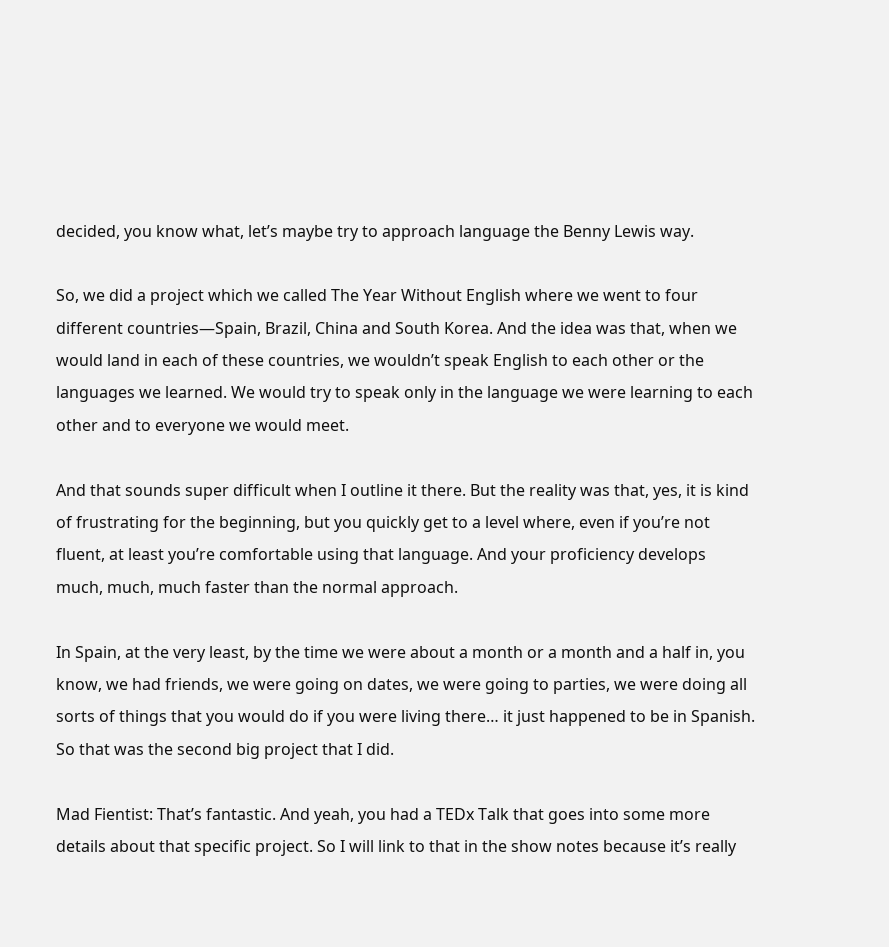decided, you know what, let’s maybe try to approach language the Benny Lewis way.

So, we did a project which we called The Year Without English where we went to four different countries—Spain, Brazil, China and South Korea. And the idea was that, when we would land in each of these countries, we wouldn’t speak English to each other or the languages we learned. We would try to speak only in the language we were learning to each other and to everyone we would meet.

And that sounds super difficult when I outline it there. But the reality was that, yes, it is kind of frustrating for the beginning, but you quickly get to a level where, even if you’re not fluent, at least you’re comfortable using that language. And your proficiency develops much, much, much faster than the normal approach.

In Spain, at the very least, by the time we were about a month or a month and a half in, you know, we had friends, we were going on dates, we were going to parties, we were doing all sorts of things that you would do if you were living there… it just happened to be in Spanish. So that was the second big project that I did.

Mad Fientist: That’s fantastic. And yeah, you had a TEDx Talk that goes into some more details about that specific project. So I will link to that in the show notes because it’s really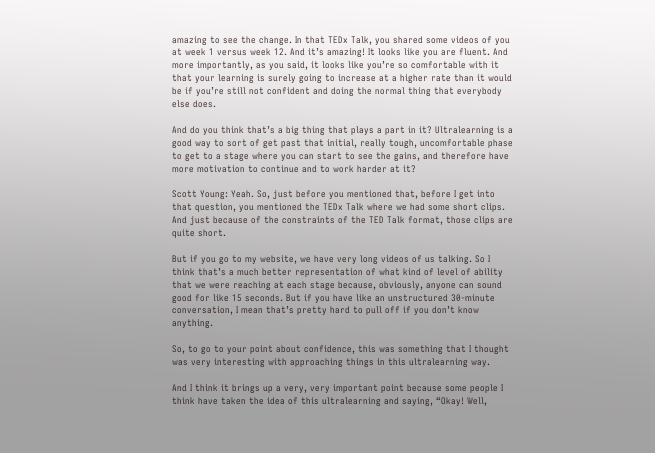amazing to see the change. In that TEDx Talk, you shared some videos of you at week 1 versus week 12. And it’s amazing! It looks like you are fluent. And more importantly, as you said, it looks like you’re so comfortable with it that your learning is surely going to increase at a higher rate than it would be if you’re still not confident and doing the normal thing that everybody else does.

And do you think that’s a big thing that plays a part in it? Ultralearning is a good way to sort of get past that initial, really tough, uncomfortable phase to get to a stage where you can start to see the gains, and therefore have more motivation to continue and to work harder at it?

Scott Young: Yeah. So, just before you mentioned that, before I get into that question, you mentioned the TEDx Talk where we had some short clips. And just because of the constraints of the TED Talk format, those clips are quite short.

But if you go to my website, we have very long videos of us talking. So I think that’s a much better representation of what kind of level of ability that we were reaching at each stage because, obviously, anyone can sound good for like 15 seconds. But if you have like an unstructured 30-minute conversation, I mean that’s pretty hard to pull off if you don’t know anything.

So, to go to your point about confidence, this was something that I thought was very interesting with approaching things in this ultralearning way.

And I think it brings up a very, very important point because some people I think have taken the idea of this ultralearning and saying, “Okay! Well,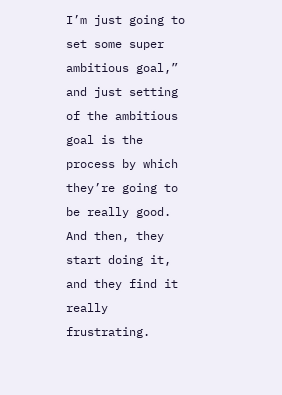I’m just going to set some super ambitious goal,” and just setting of the ambitious goal is the process by which they’re going to be really good. And then, they start doing it, and they find it really frustrating.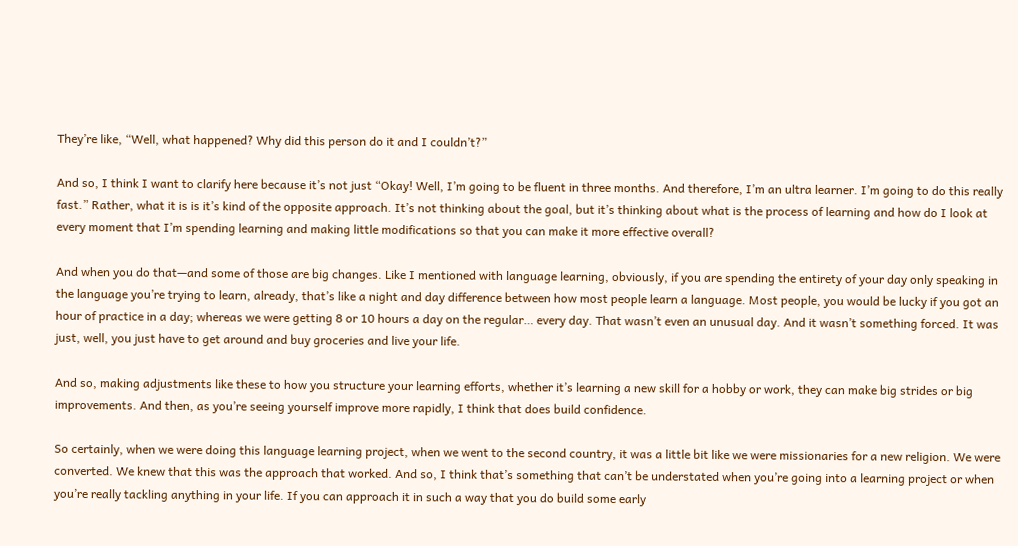They’re like, “Well, what happened? Why did this person do it and I couldn’t?”

And so, I think I want to clarify here because it’s not just “Okay! Well, I’m going to be fluent in three months. And therefore, I’m an ultra learner. I’m going to do this really fast.” Rather, what it is is it’s kind of the opposite approach. It’s not thinking about the goal, but it’s thinking about what is the process of learning and how do I look at every moment that I’m spending learning and making little modifications so that you can make it more effective overall?

And when you do that—and some of those are big changes. Like I mentioned with language learning, obviously, if you are spending the entirety of your day only speaking in the language you’re trying to learn, already, that’s like a night and day difference between how most people learn a language. Most people, you would be lucky if you got an hour of practice in a day; whereas we were getting 8 or 10 hours a day on the regular… every day. That wasn’t even an unusual day. And it wasn’t something forced. It was just, well, you just have to get around and buy groceries and live your life.

And so, making adjustments like these to how you structure your learning efforts, whether it’s learning a new skill for a hobby or work, they can make big strides or big improvements. And then, as you’re seeing yourself improve more rapidly, I think that does build confidence.

So certainly, when we were doing this language learning project, when we went to the second country, it was a little bit like we were missionaries for a new religion. We were converted. We knew that this was the approach that worked. And so, I think that’s something that can’t be understated when you’re going into a learning project or when you’re really tackling anything in your life. If you can approach it in such a way that you do build some early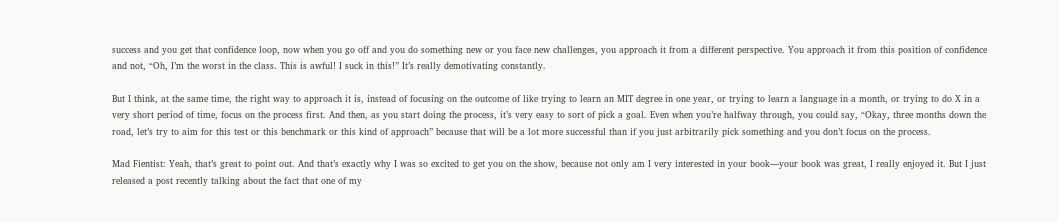success and you get that confidence loop, now when you go off and you do something new or you face new challenges, you approach it from a different perspective. You approach it from this position of confidence and not, “Oh, I’m the worst in the class. This is awful! I suck in this!” It’s really demotivating constantly.

But I think, at the same time, the right way to approach it is, instead of focusing on the outcome of like trying to learn an MIT degree in one year, or trying to learn a language in a month, or trying to do X in a very short period of time, focus on the process first. And then, as you start doing the process, it’s very easy to sort of pick a goal. Even when you’re halfway through, you could say, “Okay, three months down the road, let’s try to aim for this test or this benchmark or this kind of approach” because that will be a lot more successful than if you just arbitrarily pick something and you don’t focus on the process.

Mad Fientist: Yeah, that’s great to point out. And that’s exactly why I was so excited to get you on the show, because not only am I very interested in your book—your book was great, I really enjoyed it. But I just released a post recently talking about the fact that one of my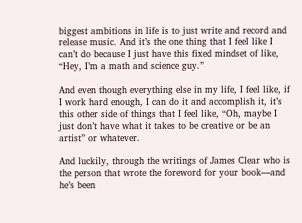biggest ambitions in life is to just write and record and release music. And it’s the one thing that I feel like I can’t do because I just have this fixed mindset of like, “Hey, I’m a math and science guy.”

And even though everything else in my life, I feel like, if I work hard enough, I can do it and accomplish it, it’s this other side of things that I feel like, “Oh, maybe I just don’t have what it takes to be creative or be an artist” or whatever.

And luckily, through the writings of James Clear who is the person that wrote the foreword for your book—and he’s been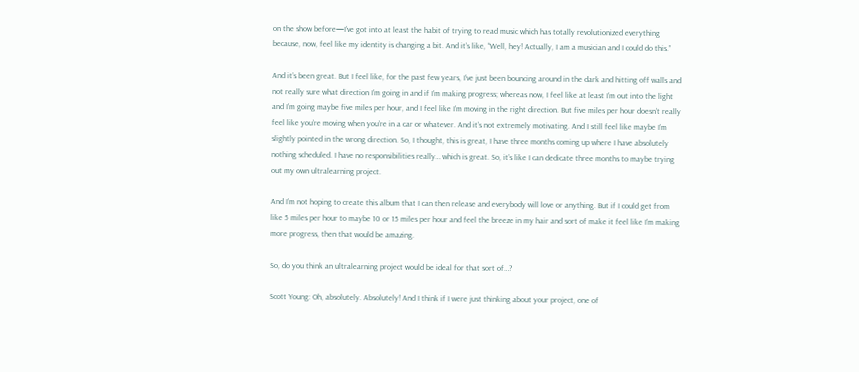on the show before—I’ve got into at least the habit of trying to read music which has totally revolutionized everything because, now, feel like my identity is changing a bit. And it’s like, “Well, hey! Actually, I am a musician and I could do this.”

And it’s been great. But I feel like, for the past few years, I’ve just been bouncing around in the dark and hitting off walls and not really sure what direction I’m going in and if I’m making progress; whereas now, I feel like at least I’m out into the light and I’m going maybe five miles per hour, and I feel like I’m moving in the right direction. But five miles per hour doesn’t really feel like you’re moving when you’re in a car or whatever. And it’s not extremely motivating. And I still feel like maybe I’m slightly pointed in the wrong direction. So, I thought, this is great, I have three months coming up where I have absolutely nothing scheduled. I have no responsibilities really… which is great. So, it’s like I can dedicate three months to maybe trying out my own ultralearning project.

And I’m not hoping to create this album that I can then release and everybody will love or anything. But if I could get from like 5 miles per hour to maybe 10 or 15 miles per hour and feel the breeze in my hair and sort of make it feel like I’m making more progress, then that would be amazing.

So, do you think an ultralearning project would be ideal for that sort of…?

Scott Young: Oh, absolutely. Absolutely! And I think if I were just thinking about your project, one of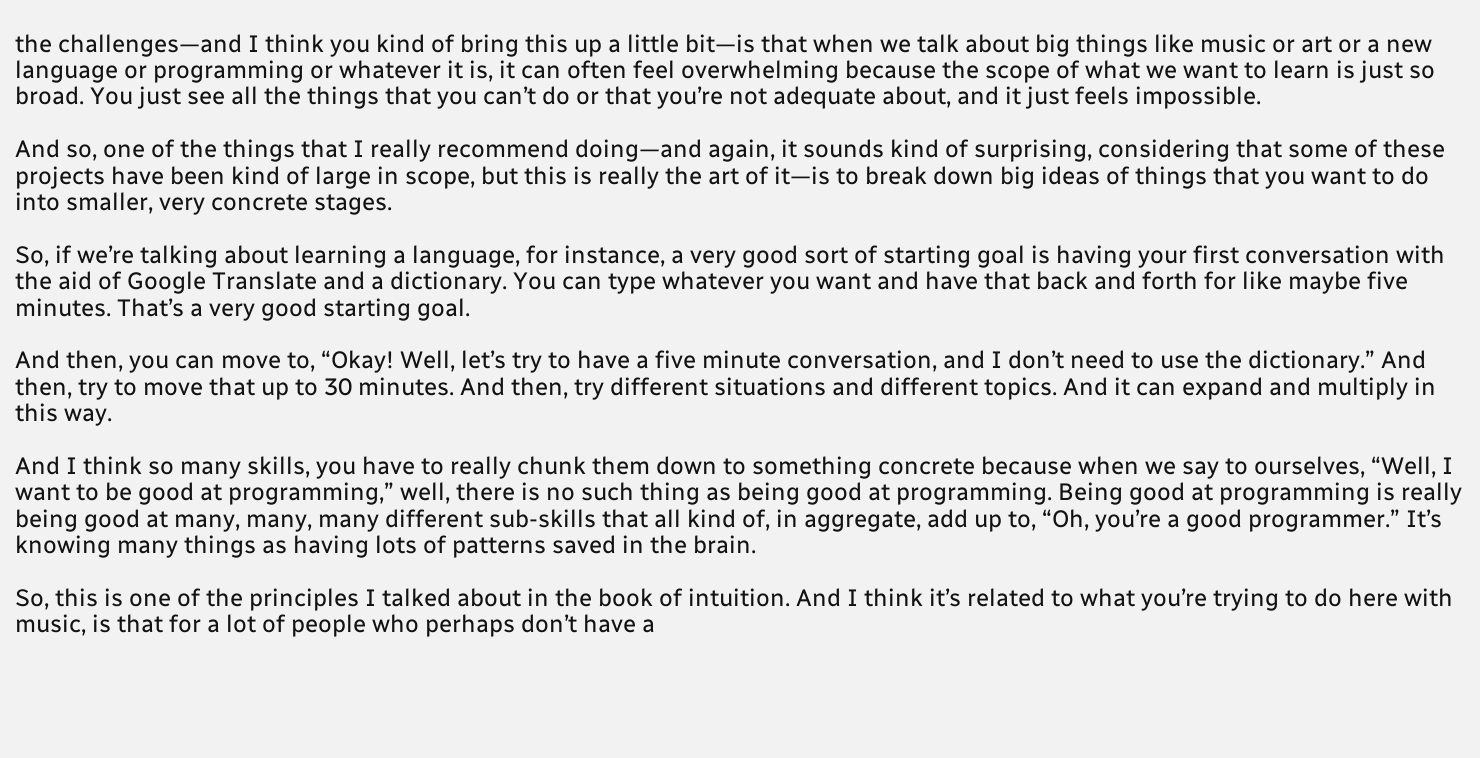the challenges—and I think you kind of bring this up a little bit—is that when we talk about big things like music or art or a new language or programming or whatever it is, it can often feel overwhelming because the scope of what we want to learn is just so broad. You just see all the things that you can’t do or that you’re not adequate about, and it just feels impossible.

And so, one of the things that I really recommend doing—and again, it sounds kind of surprising, considering that some of these projects have been kind of large in scope, but this is really the art of it—is to break down big ideas of things that you want to do into smaller, very concrete stages.

So, if we’re talking about learning a language, for instance, a very good sort of starting goal is having your first conversation with the aid of Google Translate and a dictionary. You can type whatever you want and have that back and forth for like maybe five minutes. That’s a very good starting goal.

And then, you can move to, “Okay! Well, let’s try to have a five minute conversation, and I don’t need to use the dictionary.” And then, try to move that up to 30 minutes. And then, try different situations and different topics. And it can expand and multiply in this way.

And I think so many skills, you have to really chunk them down to something concrete because when we say to ourselves, “Well, I want to be good at programming,” well, there is no such thing as being good at programming. Being good at programming is really being good at many, many, many different sub-skills that all kind of, in aggregate, add up to, “Oh, you’re a good programmer.” It’s knowing many things as having lots of patterns saved in the brain.

So, this is one of the principles I talked about in the book of intuition. And I think it’s related to what you’re trying to do here with music, is that for a lot of people who perhaps don’t have a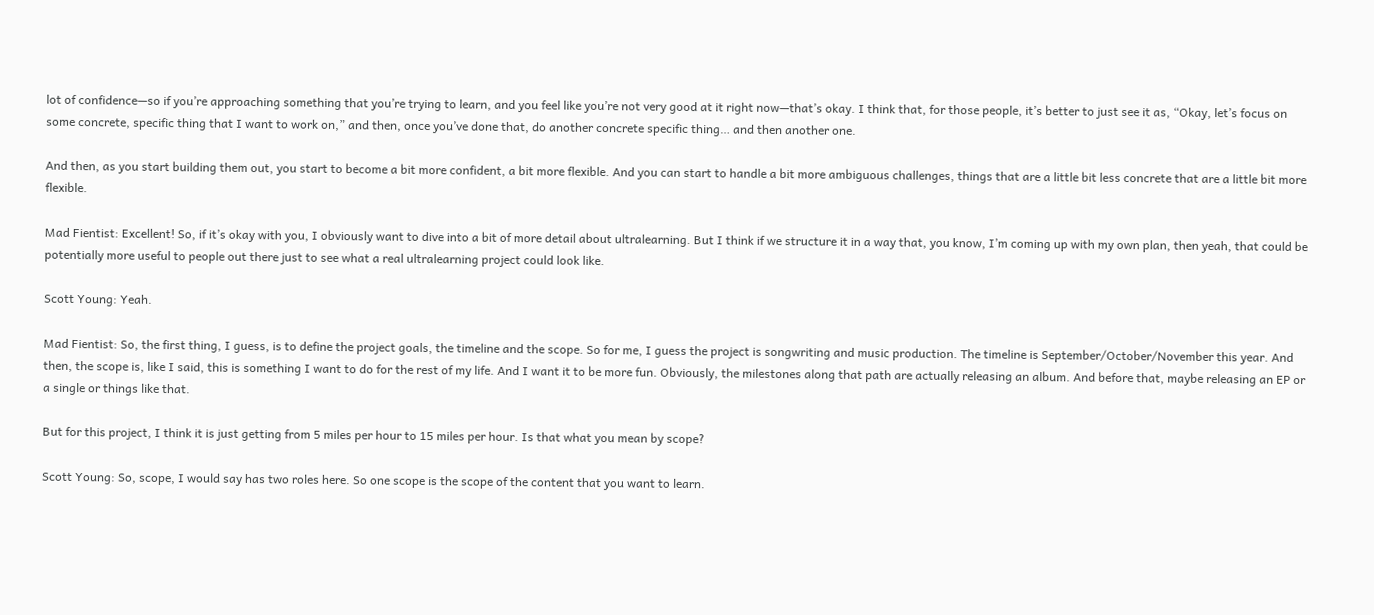lot of confidence—so if you’re approaching something that you’re trying to learn, and you feel like you’re not very good at it right now—that’s okay. I think that, for those people, it’s better to just see it as, “Okay, let’s focus on some concrete, specific thing that I want to work on,” and then, once you’ve done that, do another concrete specific thing… and then another one.

And then, as you start building them out, you start to become a bit more confident, a bit more flexible. And you can start to handle a bit more ambiguous challenges, things that are a little bit less concrete that are a little bit more flexible.

Mad Fientist: Excellent! So, if it’s okay with you, I obviously want to dive into a bit of more detail about ultralearning. But I think if we structure it in a way that, you know, I’m coming up with my own plan, then yeah, that could be potentially more useful to people out there just to see what a real ultralearning project could look like.

Scott Young: Yeah.

Mad Fientist: So, the first thing, I guess, is to define the project goals, the timeline and the scope. So for me, I guess the project is songwriting and music production. The timeline is September/October/November this year. And then, the scope is, like I said, this is something I want to do for the rest of my life. And I want it to be more fun. Obviously, the milestones along that path are actually releasing an album. And before that, maybe releasing an EP or a single or things like that.

But for this project, I think it is just getting from 5 miles per hour to 15 miles per hour. Is that what you mean by scope?

Scott Young: So, scope, I would say has two roles here. So one scope is the scope of the content that you want to learn.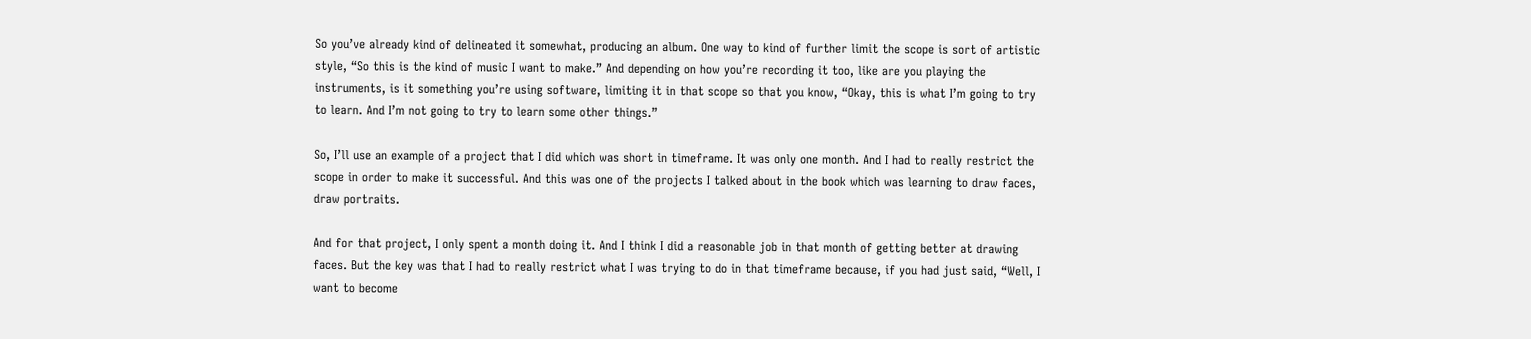So you’ve already kind of delineated it somewhat, producing an album. One way to kind of further limit the scope is sort of artistic style, “So this is the kind of music I want to make.” And depending on how you’re recording it too, like are you playing the instruments, is it something you’re using software, limiting it in that scope so that you know, “Okay, this is what I’m going to try to learn. And I’m not going to try to learn some other things.”

So, I’ll use an example of a project that I did which was short in timeframe. It was only one month. And I had to really restrict the scope in order to make it successful. And this was one of the projects I talked about in the book which was learning to draw faces, draw portraits.

And for that project, I only spent a month doing it. And I think I did a reasonable job in that month of getting better at drawing faces. But the key was that I had to really restrict what I was trying to do in that timeframe because, if you had just said, “Well, I want to become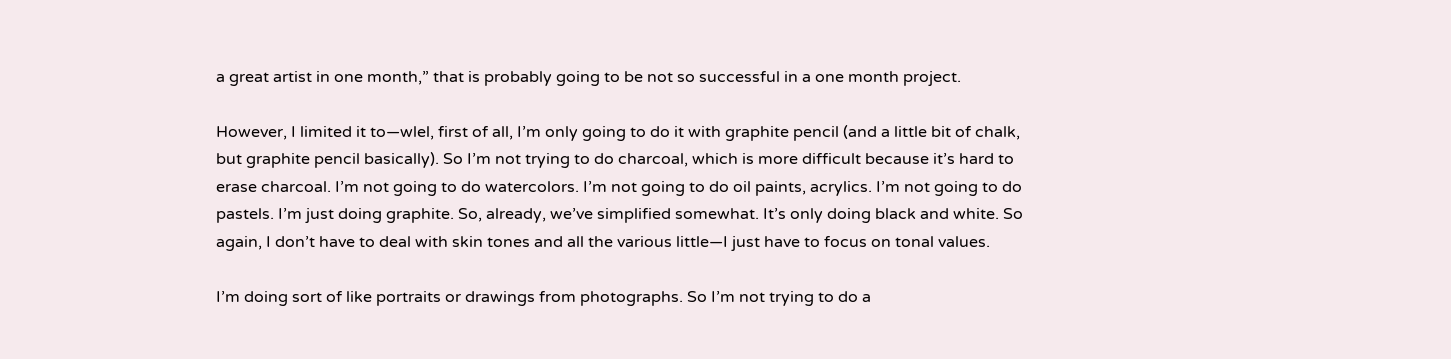a great artist in one month,” that is probably going to be not so successful in a one month project.

However, I limited it to—wlel, first of all, I’m only going to do it with graphite pencil (and a little bit of chalk, but graphite pencil basically). So I’m not trying to do charcoal, which is more difficult because it’s hard to erase charcoal. I’m not going to do watercolors. I’m not going to do oil paints, acrylics. I’m not going to do pastels. I’m just doing graphite. So, already, we’ve simplified somewhat. It’s only doing black and white. So again, I don’t have to deal with skin tones and all the various little—I just have to focus on tonal values.

I’m doing sort of like portraits or drawings from photographs. So I’m not trying to do a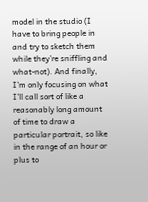model in the studio (I have to bring people in and try to sketch them while they’re sniffling and what-not). And finally, I’m only focusing on what I’ll call sort of like a reasonably long amount of time to draw a particular portrait, so like in the range of an hour or plus to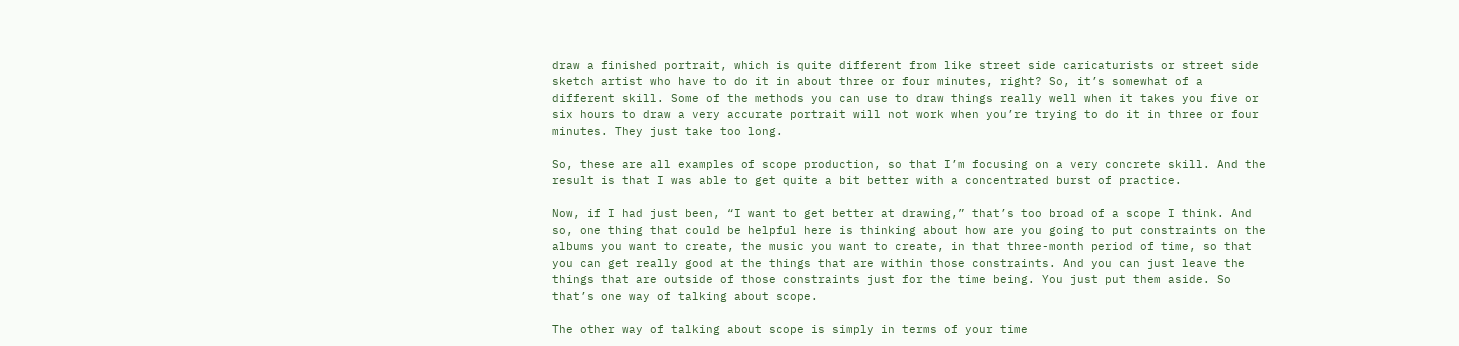draw a finished portrait, which is quite different from like street side caricaturists or street side sketch artist who have to do it in about three or four minutes, right? So, it’s somewhat of a different skill. Some of the methods you can use to draw things really well when it takes you five or six hours to draw a very accurate portrait will not work when you’re trying to do it in three or four minutes. They just take too long.

So, these are all examples of scope production, so that I’m focusing on a very concrete skill. And the result is that I was able to get quite a bit better with a concentrated burst of practice.

Now, if I had just been, “I want to get better at drawing,” that’s too broad of a scope I think. And so, one thing that could be helpful here is thinking about how are you going to put constraints on the albums you want to create, the music you want to create, in that three-month period of time, so that you can get really good at the things that are within those constraints. And you can just leave the things that are outside of those constraints just for the time being. You just put them aside. So that’s one way of talking about scope.

The other way of talking about scope is simply in terms of your time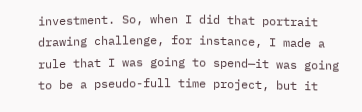investment. So, when I did that portrait drawing challenge, for instance, I made a rule that I was going to spend—it was going to be a pseudo-full time project, but it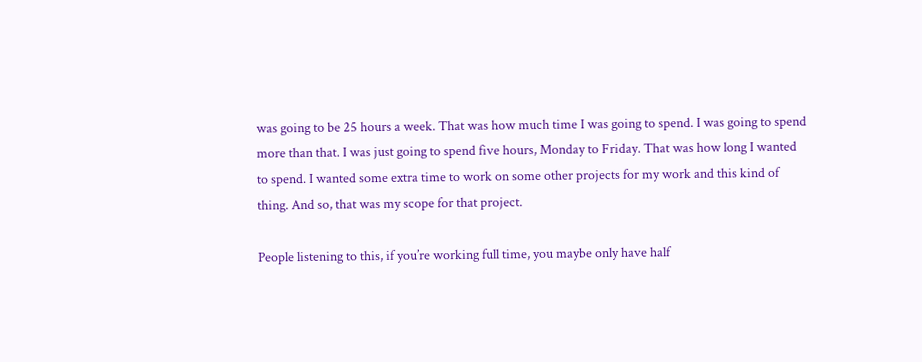was going to be 25 hours a week. That was how much time I was going to spend. I was going to spend more than that. I was just going to spend five hours, Monday to Friday. That was how long I wanted to spend. I wanted some extra time to work on some other projects for my work and this kind of thing. And so, that was my scope for that project.

People listening to this, if you’re working full time, you maybe only have half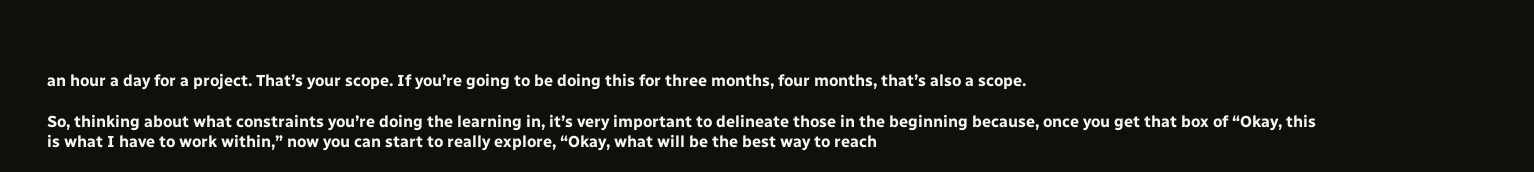an hour a day for a project. That’s your scope. If you’re going to be doing this for three months, four months, that’s also a scope.

So, thinking about what constraints you’re doing the learning in, it’s very important to delineate those in the beginning because, once you get that box of “Okay, this is what I have to work within,” now you can start to really explore, “Okay, what will be the best way to reach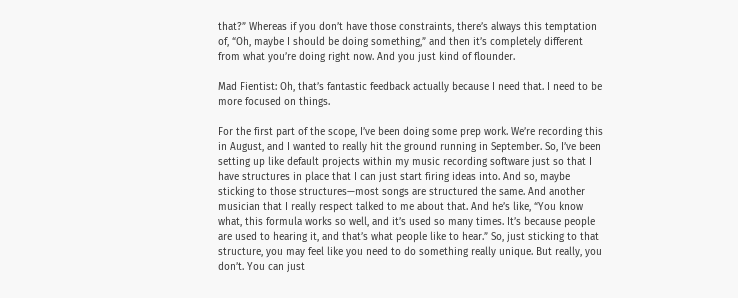that?” Whereas if you don’t have those constraints, there’s always this temptation of, “Oh, maybe I should be doing something,” and then it’s completely different from what you’re doing right now. And you just kind of flounder.

Mad Fientist: Oh, that’s fantastic feedback actually because I need that. I need to be more focused on things.

For the first part of the scope, I’ve been doing some prep work. We’re recording this in August, and I wanted to really hit the ground running in September. So, I’ve been setting up like default projects within my music recording software just so that I have structures in place that I can just start firing ideas into. And so, maybe sticking to those structures—most songs are structured the same. And another musician that I really respect talked to me about that. And he’s like, “You know what, this formula works so well, and it’s used so many times. It’s because people are used to hearing it, and that’s what people like to hear.” So, just sticking to that structure, you may feel like you need to do something really unique. But really, you don’t. You can just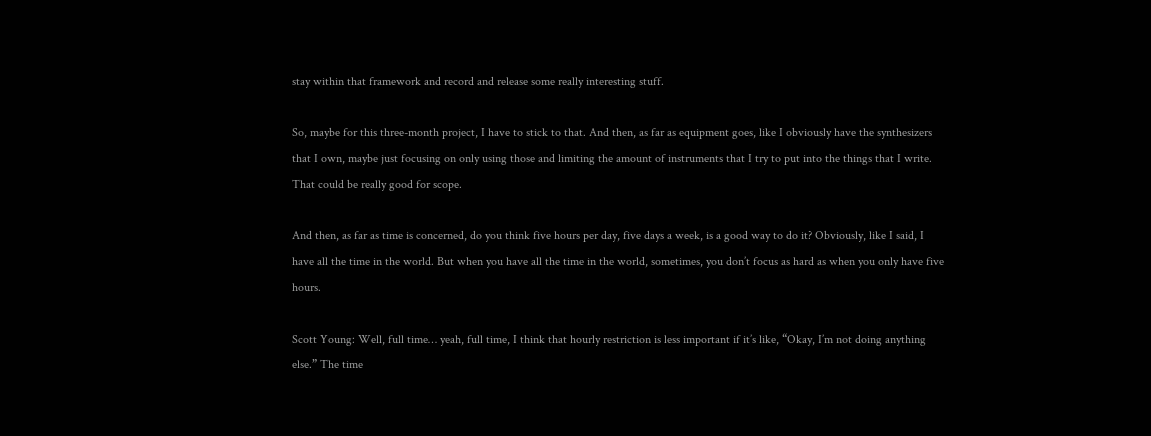stay within that framework and record and release some really interesting stuff.

So, maybe for this three-month project, I have to stick to that. And then, as far as equipment goes, like I obviously have the synthesizers that I own, maybe just focusing on only using those and limiting the amount of instruments that I try to put into the things that I write. That could be really good for scope.

And then, as far as time is concerned, do you think five hours per day, five days a week, is a good way to do it? Obviously, like I said, I have all the time in the world. But when you have all the time in the world, sometimes, you don’t focus as hard as when you only have five hours.

Scott Young: Well, full time… yeah, full time, I think that hourly restriction is less important if it’s like, “Okay, I’m not doing anything else.” The time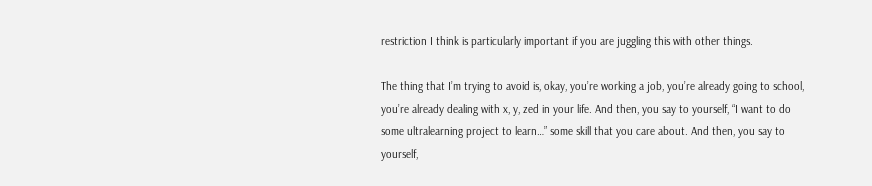restriction I think is particularly important if you are juggling this with other things.

The thing that I’m trying to avoid is, okay, you’re working a job, you’re already going to school, you’re already dealing with x, y, zed in your life. And then, you say to yourself, “I want to do some ultralearning project to learn…” some skill that you care about. And then, you say to yourself,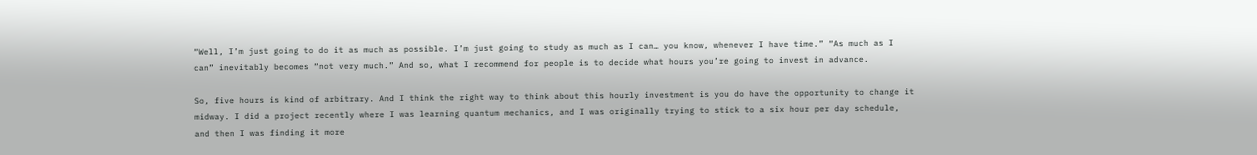“Well, I’m just going to do it as much as possible. I’m just going to study as much as I can… you know, whenever I have time.” “As much as I can” inevitably becomes “not very much.” And so, what I recommend for people is to decide what hours you’re going to invest in advance.

So, five hours is kind of arbitrary. And I think the right way to think about this hourly investment is you do have the opportunity to change it midway. I did a project recently where I was learning quantum mechanics, and I was originally trying to stick to a six hour per day schedule, and then I was finding it more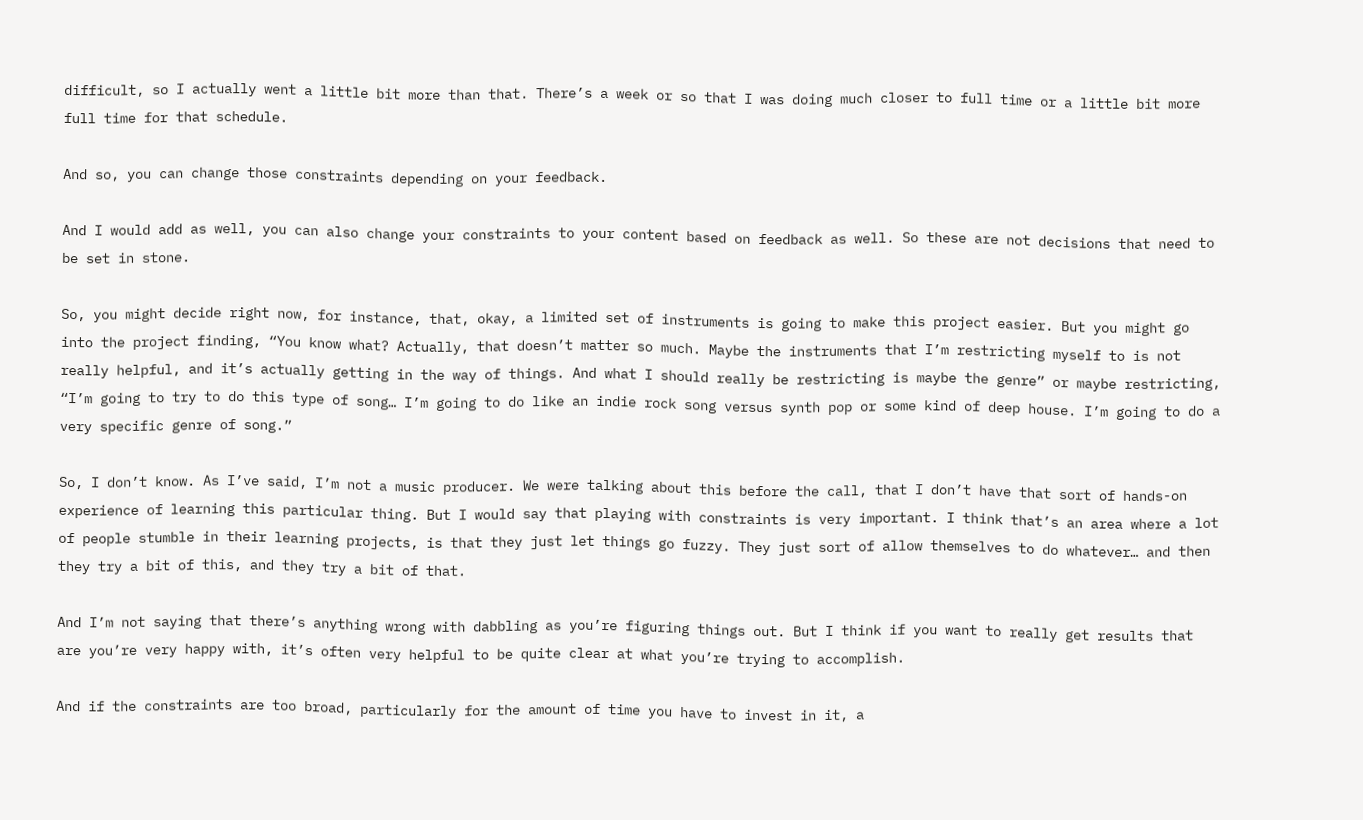difficult, so I actually went a little bit more than that. There’s a week or so that I was doing much closer to full time or a little bit more full time for that schedule.

And so, you can change those constraints depending on your feedback.

And I would add as well, you can also change your constraints to your content based on feedback as well. So these are not decisions that need to be set in stone.

So, you might decide right now, for instance, that, okay, a limited set of instruments is going to make this project easier. But you might go into the project finding, “You know what? Actually, that doesn’t matter so much. Maybe the instruments that I’m restricting myself to is not really helpful, and it’s actually getting in the way of things. And what I should really be restricting is maybe the genre” or maybe restricting, “I’m going to try to do this type of song… I’m going to do like an indie rock song versus synth pop or some kind of deep house. I’m going to do a very specific genre of song.”

So, I don’t know. As I’ve said, I’m not a music producer. We were talking about this before the call, that I don’t have that sort of hands-on experience of learning this particular thing. But I would say that playing with constraints is very important. I think that’s an area where a lot of people stumble in their learning projects, is that they just let things go fuzzy. They just sort of allow themselves to do whatever… and then they try a bit of this, and they try a bit of that.

And I’m not saying that there’s anything wrong with dabbling as you’re figuring things out. But I think if you want to really get results that are you’re very happy with, it’s often very helpful to be quite clear at what you’re trying to accomplish.

And if the constraints are too broad, particularly for the amount of time you have to invest in it, a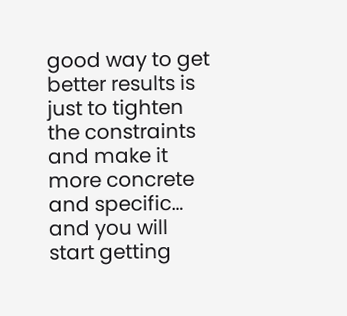good way to get better results is just to tighten the constraints and make it more concrete and specific… and you will start getting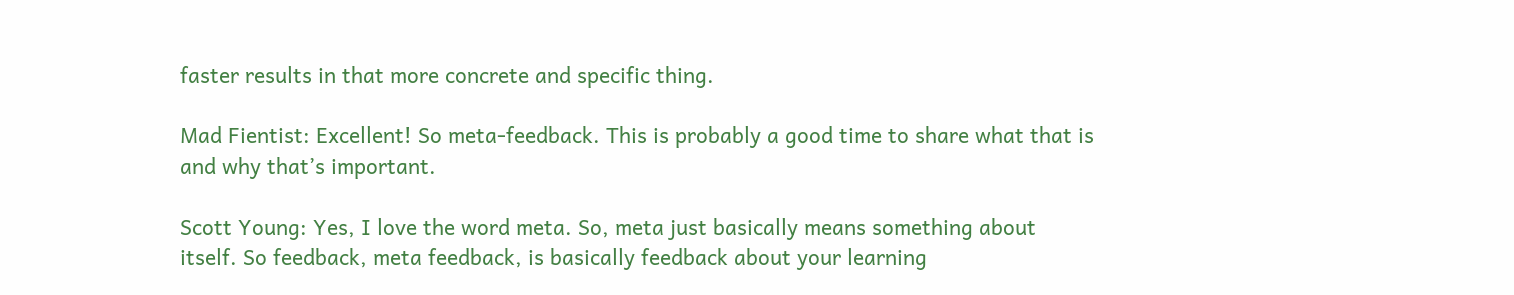faster results in that more concrete and specific thing.

Mad Fientist: Excellent! So meta-feedback. This is probably a good time to share what that is and why that’s important.

Scott Young: Yes, I love the word meta. So, meta just basically means something about itself. So feedback, meta feedback, is basically feedback about your learning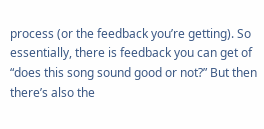process (or the feedback you’re getting). So essentially, there is feedback you can get of “does this song sound good or not?” But then there’s also the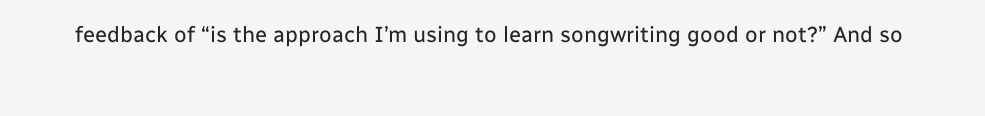feedback of “is the approach I’m using to learn songwriting good or not?” And so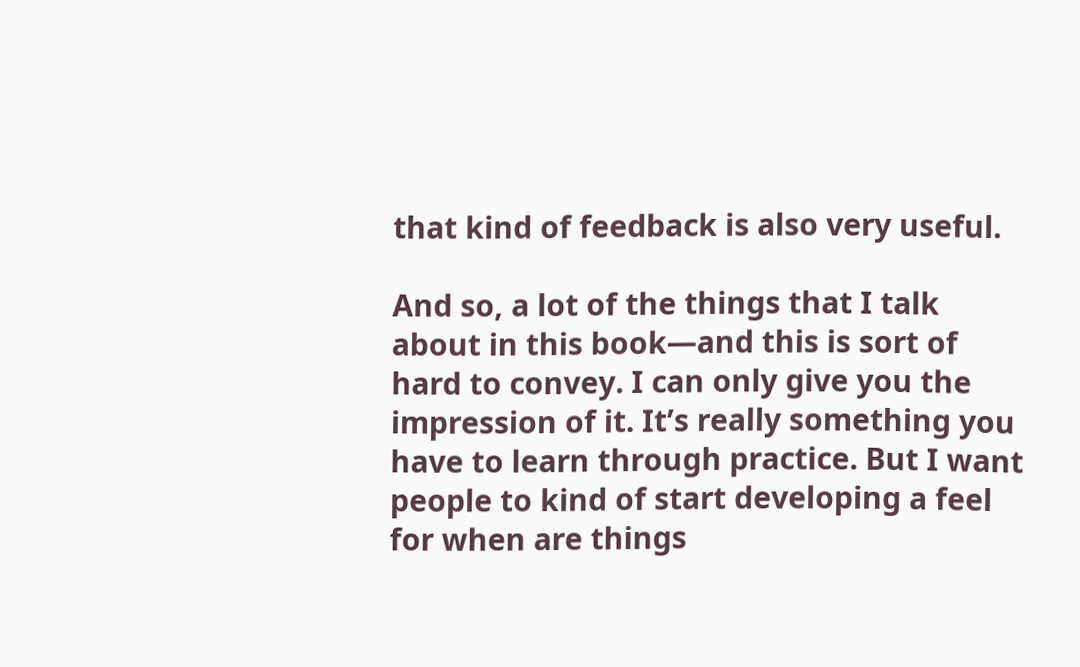that kind of feedback is also very useful.

And so, a lot of the things that I talk about in this book—and this is sort of hard to convey. I can only give you the impression of it. It’s really something you have to learn through practice. But I want people to kind of start developing a feel for when are things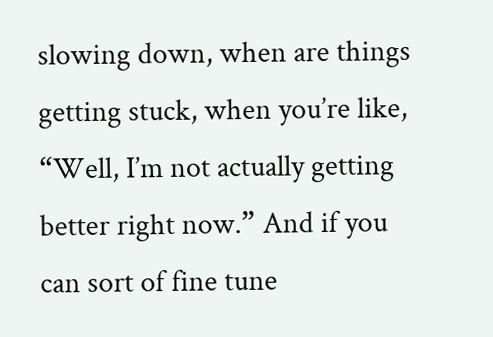slowing down, when are things getting stuck, when you’re like, “Well, I’m not actually getting better right now.” And if you can sort of fine tune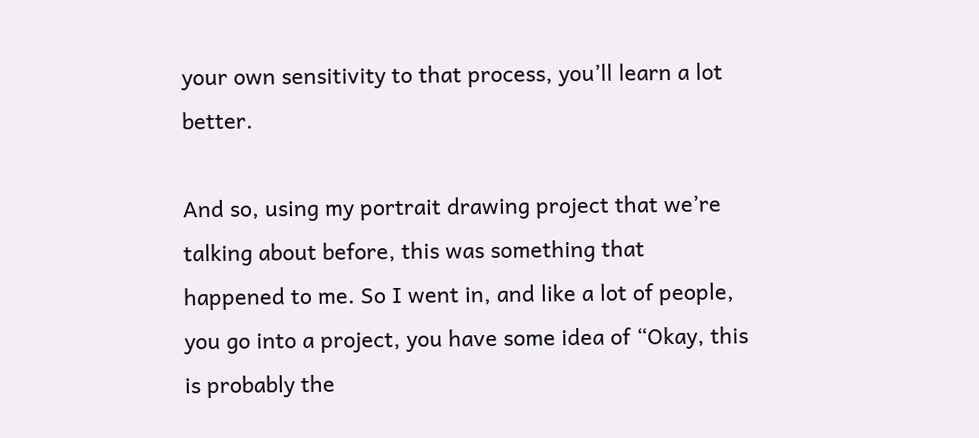your own sensitivity to that process, you’ll learn a lot better.

And so, using my portrait drawing project that we’re talking about before, this was something that happened to me. So I went in, and like a lot of people, you go into a project, you have some idea of “Okay, this is probably the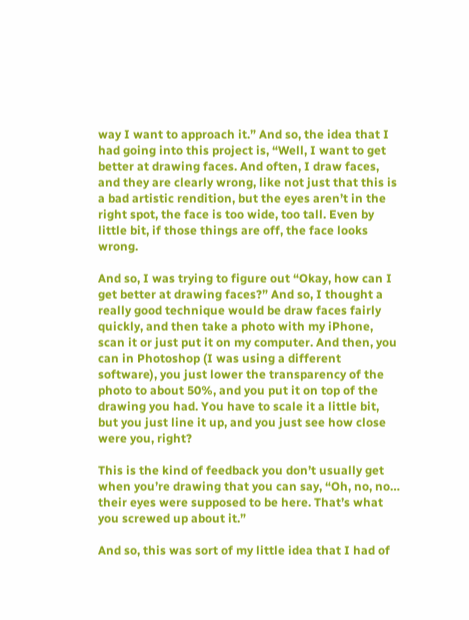way I want to approach it.” And so, the idea that I had going into this project is, “Well, I want to get better at drawing faces. And often, I draw faces, and they are clearly wrong, like not just that this is a bad artistic rendition, but the eyes aren’t in the right spot, the face is too wide, too tall. Even by little bit, if those things are off, the face looks wrong.

And so, I was trying to figure out “Okay, how can I get better at drawing faces?” And so, I thought a really good technique would be draw faces fairly quickly, and then take a photo with my iPhone, scan it or just put it on my computer. And then, you can in Photoshop (I was using a different software), you just lower the transparency of the photo to about 50%, and you put it on top of the drawing you had. You have to scale it a little bit, but you just line it up, and you just see how close were you, right?

This is the kind of feedback you don’t usually get when you’re drawing that you can say, “Oh, no, no… their eyes were supposed to be here. That’s what you screwed up about it.”

And so, this was sort of my little idea that I had of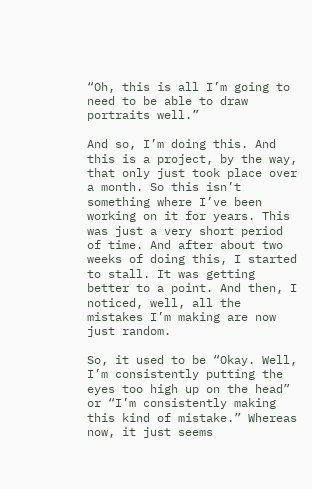“Oh, this is all I’m going to need to be able to draw portraits well.”

And so, I’m doing this. And this is a project, by the way, that only just took place over a month. So this isn’t something where I’ve been working on it for years. This was just a very short period of time. And after about two weeks of doing this, I started to stall. It was getting better to a point. And then, I noticed, well, all the mistakes I’m making are now just random.

So, it used to be “Okay. Well, I’m consistently putting the eyes too high up on the head” or “I’m consistently making this kind of mistake.” Whereas now, it just seems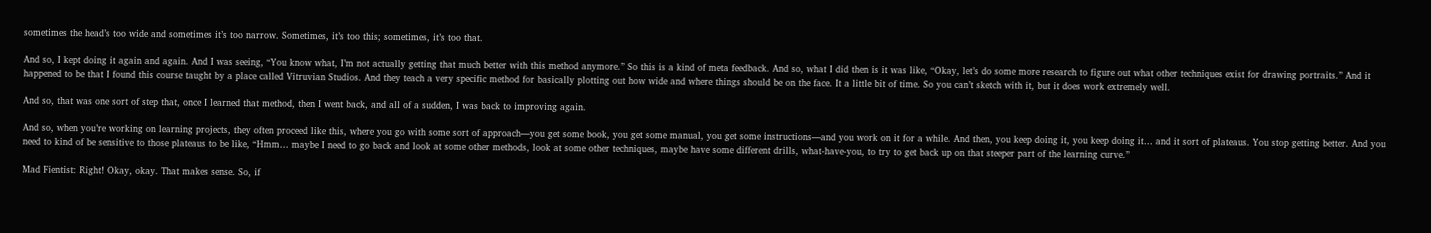sometimes the head’s too wide and sometimes it’s too narrow. Sometimes, it’s too this; sometimes, it’s too that.

And so, I kept doing it again and again. And I was seeing, “You know what, I’m not actually getting that much better with this method anymore.” So this is a kind of meta feedback. And so, what I did then is it was like, “Okay, let’s do some more research to figure out what other techniques exist for drawing portraits.” And it happened to be that I found this course taught by a place called Vitruvian Studios. And they teach a very specific method for basically plotting out how wide and where things should be on the face. It a little bit of time. So you can’t sketch with it, but it does work extremely well.

And so, that was one sort of step that, once I learned that method, then I went back, and all of a sudden, I was back to improving again.

And so, when you’re working on learning projects, they often proceed like this, where you go with some sort of approach—you get some book, you get some manual, you get some instructions—and you work on it for a while. And then, you keep doing it, you keep doing it… and it sort of plateaus. You stop getting better. And you need to kind of be sensitive to those plateaus to be like, “Hmm… maybe I need to go back and look at some other methods, look at some other techniques, maybe have some different drills, what-have-you, to try to get back up on that steeper part of the learning curve.”

Mad Fientist: Right! Okay, okay. That makes sense. So, if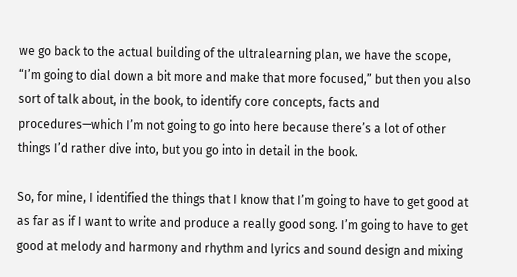we go back to the actual building of the ultralearning plan, we have the scope, “I’m going to dial down a bit more and make that more focused,” but then you also sort of talk about, in the book, to identify core concepts, facts and procedures—which I’m not going to go into here because there’s a lot of other things I’d rather dive into, but you go into in detail in the book.

So, for mine, I identified the things that I know that I’m going to have to get good at as far as if I want to write and produce a really good song. I’m going to have to get good at melody and harmony and rhythm and lyrics and sound design and mixing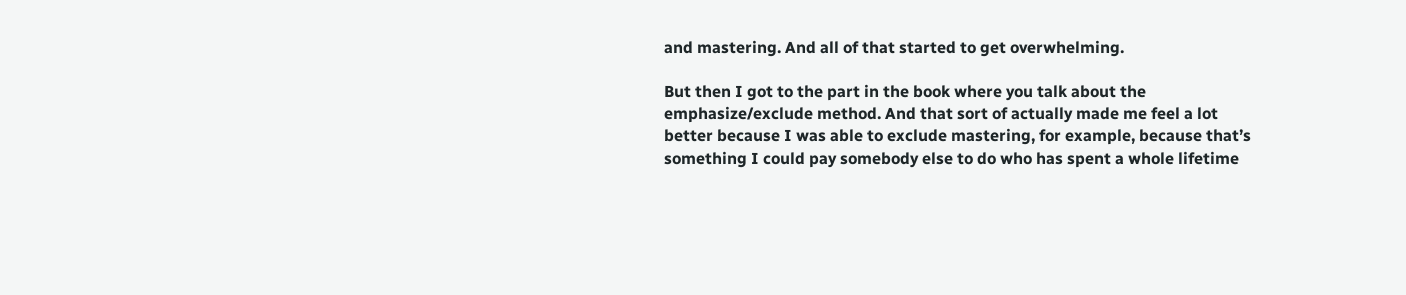and mastering. And all of that started to get overwhelming.

But then I got to the part in the book where you talk about the emphasize/exclude method. And that sort of actually made me feel a lot better because I was able to exclude mastering, for example, because that’s something I could pay somebody else to do who has spent a whole lifetime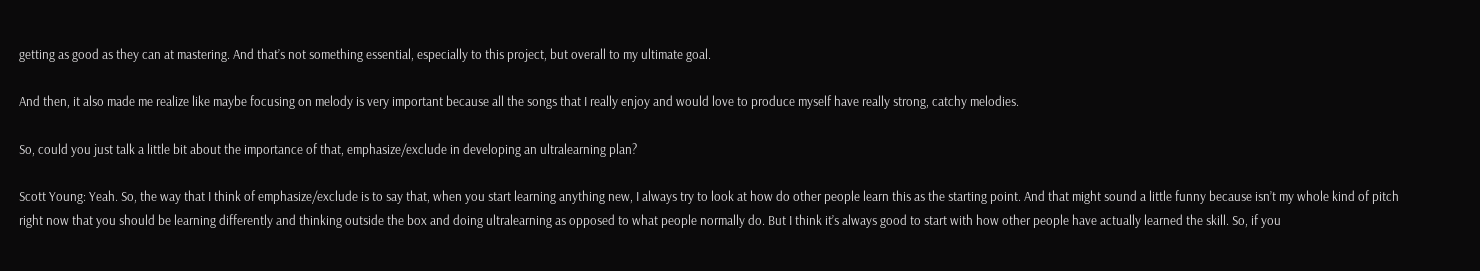getting as good as they can at mastering. And that’s not something essential, especially to this project, but overall to my ultimate goal.

And then, it also made me realize like maybe focusing on melody is very important because all the songs that I really enjoy and would love to produce myself have really strong, catchy melodies.

So, could you just talk a little bit about the importance of that, emphasize/exclude in developing an ultralearning plan?

Scott Young: Yeah. So, the way that I think of emphasize/exclude is to say that, when you start learning anything new, I always try to look at how do other people learn this as the starting point. And that might sound a little funny because isn’t my whole kind of pitch right now that you should be learning differently and thinking outside the box and doing ultralearning as opposed to what people normally do. But I think it’s always good to start with how other people have actually learned the skill. So, if you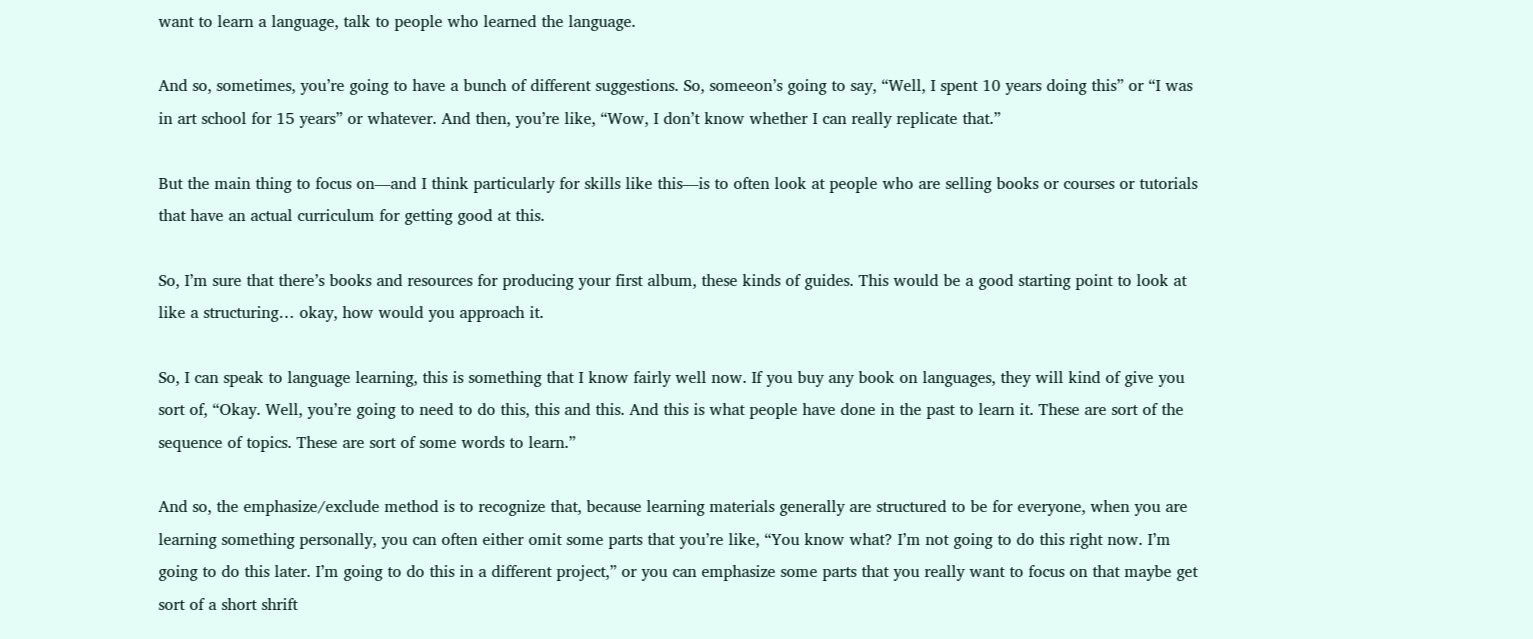want to learn a language, talk to people who learned the language.

And so, sometimes, you’re going to have a bunch of different suggestions. So, someeon’s going to say, “Well, I spent 10 years doing this” or “I was in art school for 15 years” or whatever. And then, you’re like, “Wow, I don’t know whether I can really replicate that.”

But the main thing to focus on—and I think particularly for skills like this—is to often look at people who are selling books or courses or tutorials that have an actual curriculum for getting good at this.

So, I’m sure that there’s books and resources for producing your first album, these kinds of guides. This would be a good starting point to look at like a structuring… okay, how would you approach it.

So, I can speak to language learning, this is something that I know fairly well now. If you buy any book on languages, they will kind of give you sort of, “Okay. Well, you’re going to need to do this, this and this. And this is what people have done in the past to learn it. These are sort of the sequence of topics. These are sort of some words to learn.”

And so, the emphasize/exclude method is to recognize that, because learning materials generally are structured to be for everyone, when you are learning something personally, you can often either omit some parts that you’re like, “You know what? I’m not going to do this right now. I’m going to do this later. I’m going to do this in a different project,” or you can emphasize some parts that you really want to focus on that maybe get sort of a short shrift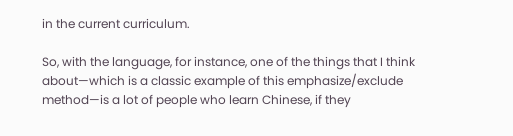in the current curriculum.

So, with the language, for instance, one of the things that I think about—which is a classic example of this emphasize/exclude method—is a lot of people who learn Chinese, if they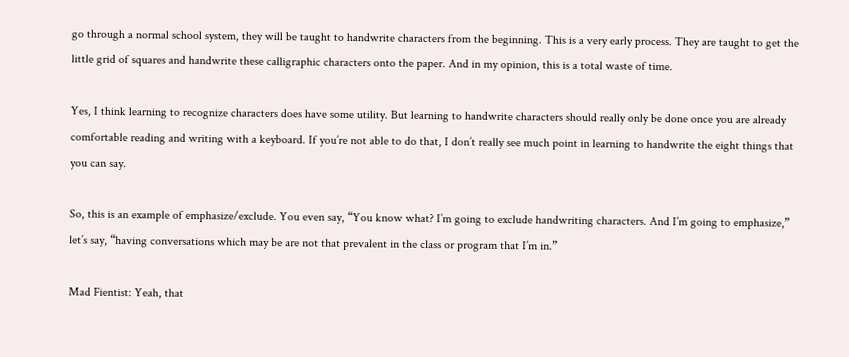go through a normal school system, they will be taught to handwrite characters from the beginning. This is a very early process. They are taught to get the little grid of squares and handwrite these calligraphic characters onto the paper. And in my opinion, this is a total waste of time.

Yes, I think learning to recognize characters does have some utility. But learning to handwrite characters should really only be done once you are already comfortable reading and writing with a keyboard. If you’re not able to do that, I don’t really see much point in learning to handwrite the eight things that you can say.

So, this is an example of emphasize/exclude. You even say, “You know what? I’m going to exclude handwriting characters. And I’m going to emphasize,” let’s say, “having conversations which may be are not that prevalent in the class or program that I’m in.”

Mad Fientist: Yeah, that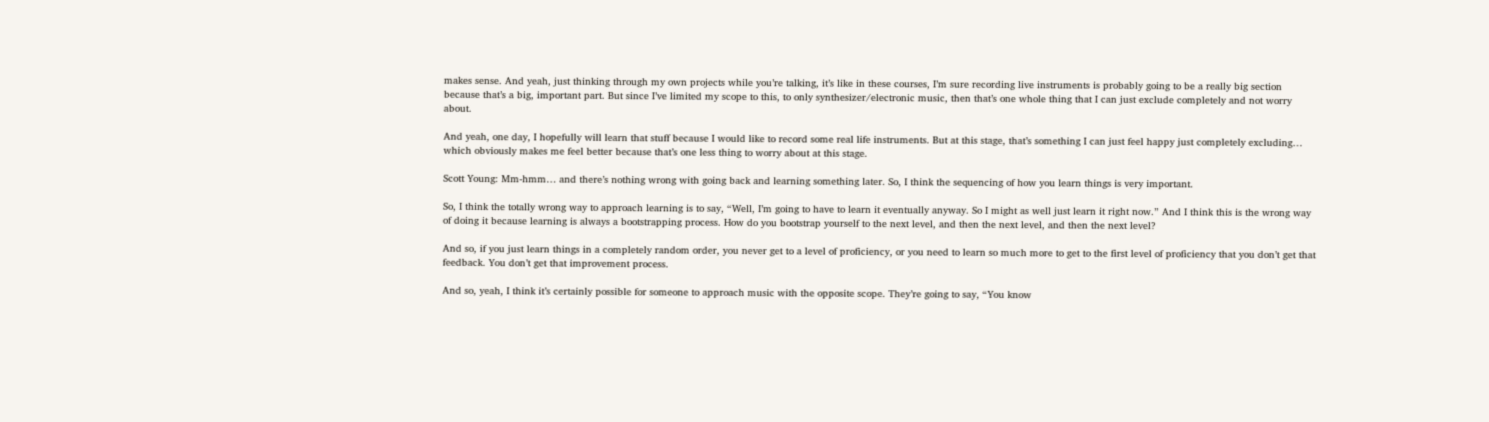makes sense. And yeah, just thinking through my own projects while you’re talking, it’s like in these courses, I’m sure recording live instruments is probably going to be a really big section because that’s a big, important part. But since I’ve limited my scope to this, to only synthesizer/electronic music, then that’s one whole thing that I can just exclude completely and not worry about.

And yeah, one day, I hopefully will learn that stuff because I would like to record some real life instruments. But at this stage, that’s something I can just feel happy just completely excluding… which obviously makes me feel better because that’s one less thing to worry about at this stage.

Scott Young: Mm-hmm… and there’s nothing wrong with going back and learning something later. So, I think the sequencing of how you learn things is very important.

So, I think the totally wrong way to approach learning is to say, “Well, I’m going to have to learn it eventually anyway. So I might as well just learn it right now.” And I think this is the wrong way of doing it because learning is always a bootstrapping process. How do you bootstrap yourself to the next level, and then the next level, and then the next level?

And so, if you just learn things in a completely random order, you never get to a level of proficiency, or you need to learn so much more to get to the first level of proficiency that you don’t get that feedback. You don’t get that improvement process.

And so, yeah, I think it’s certainly possible for someone to approach music with the opposite scope. They’re going to say, “You know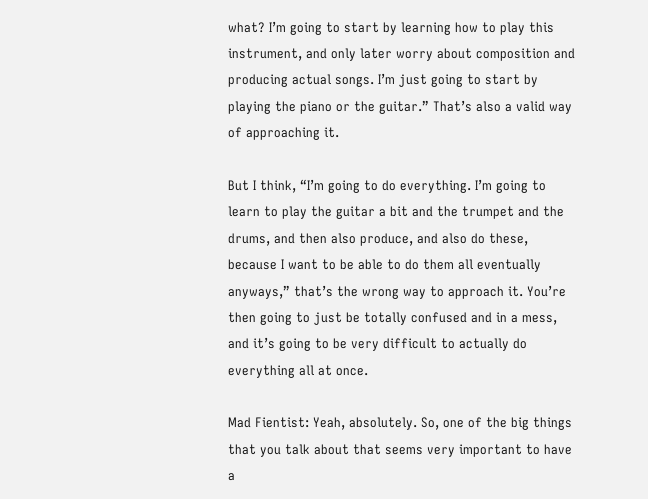what? I’m going to start by learning how to play this instrument, and only later worry about composition and producing actual songs. I’m just going to start by playing the piano or the guitar.” That’s also a valid way of approaching it.

But I think, “I’m going to do everything. I’m going to learn to play the guitar a bit and the trumpet and the drums, and then also produce, and also do these, because I want to be able to do them all eventually anyways,” that’s the wrong way to approach it. You’re then going to just be totally confused and in a mess, and it’s going to be very difficult to actually do everything all at once.

Mad Fientist: Yeah, absolutely. So, one of the big things that you talk about that seems very important to have a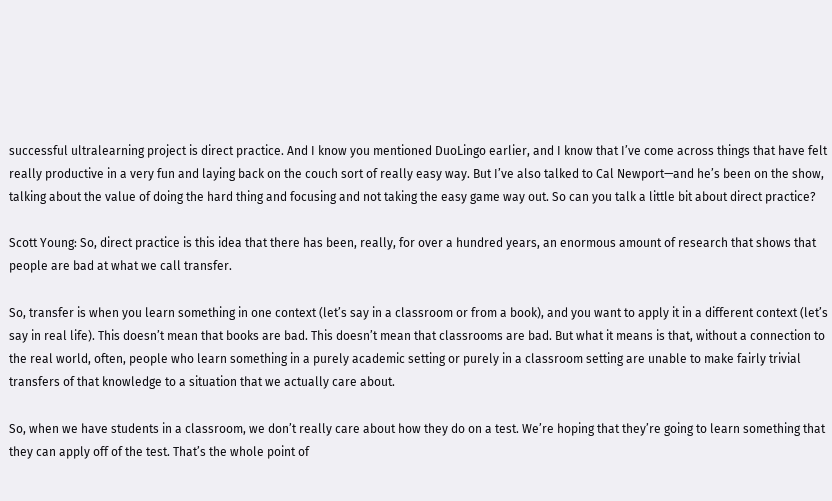successful ultralearning project is direct practice. And I know you mentioned DuoLingo earlier, and I know that I’ve come across things that have felt really productive in a very fun and laying back on the couch sort of really easy way. But I’ve also talked to Cal Newport—and he’s been on the show, talking about the value of doing the hard thing and focusing and not taking the easy game way out. So can you talk a little bit about direct practice?

Scott Young: So, direct practice is this idea that there has been, really, for over a hundred years, an enormous amount of research that shows that people are bad at what we call transfer.

So, transfer is when you learn something in one context (let’s say in a classroom or from a book), and you want to apply it in a different context (let’s say in real life). This doesn’t mean that books are bad. This doesn’t mean that classrooms are bad. But what it means is that, without a connection to the real world, often, people who learn something in a purely academic setting or purely in a classroom setting are unable to make fairly trivial transfers of that knowledge to a situation that we actually care about.

So, when we have students in a classroom, we don’t really care about how they do on a test. We’re hoping that they’re going to learn something that they can apply off of the test. That’s the whole point of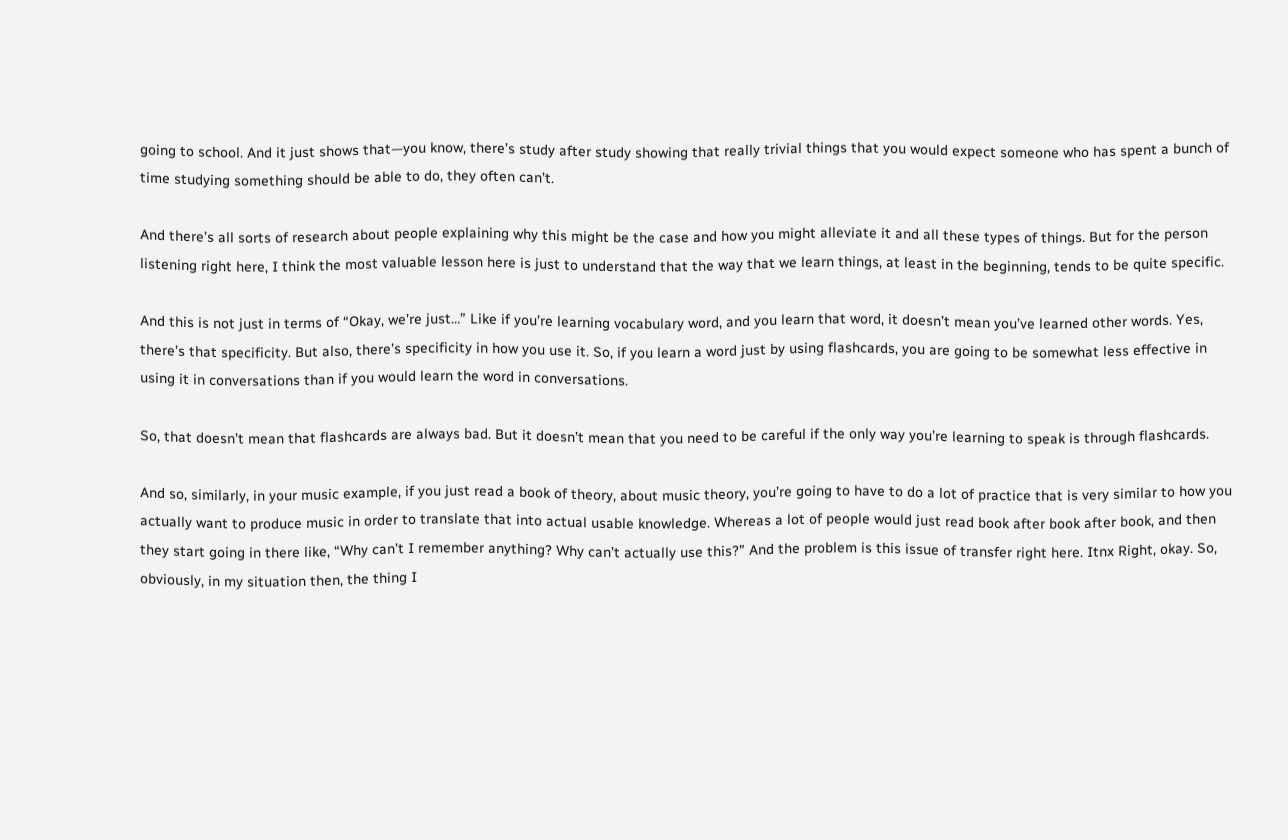going to school. And it just shows that—you know, there’s study after study showing that really trivial things that you would expect someone who has spent a bunch of time studying something should be able to do, they often can’t.

And there’s all sorts of research about people explaining why this might be the case and how you might alleviate it and all these types of things. But for the person listening right here, I think the most valuable lesson here is just to understand that the way that we learn things, at least in the beginning, tends to be quite specific.

And this is not just in terms of “Okay, we’re just…” Like if you’re learning vocabulary word, and you learn that word, it doesn’t mean you’ve learned other words. Yes, there’s that specificity. But also, there’s specificity in how you use it. So, if you learn a word just by using flashcards, you are going to be somewhat less effective in using it in conversations than if you would learn the word in conversations.

So, that doesn’t mean that flashcards are always bad. But it doesn’t mean that you need to be careful if the only way you’re learning to speak is through flashcards.

And so, similarly, in your music example, if you just read a book of theory, about music theory, you’re going to have to do a lot of practice that is very similar to how you actually want to produce music in order to translate that into actual usable knowledge. Whereas a lot of people would just read book after book after book, and then they start going in there like, “Why can’t I remember anything? Why can’t actually use this?” And the problem is this issue of transfer right here. Itnx Right, okay. So, obviously, in my situation then, the thing I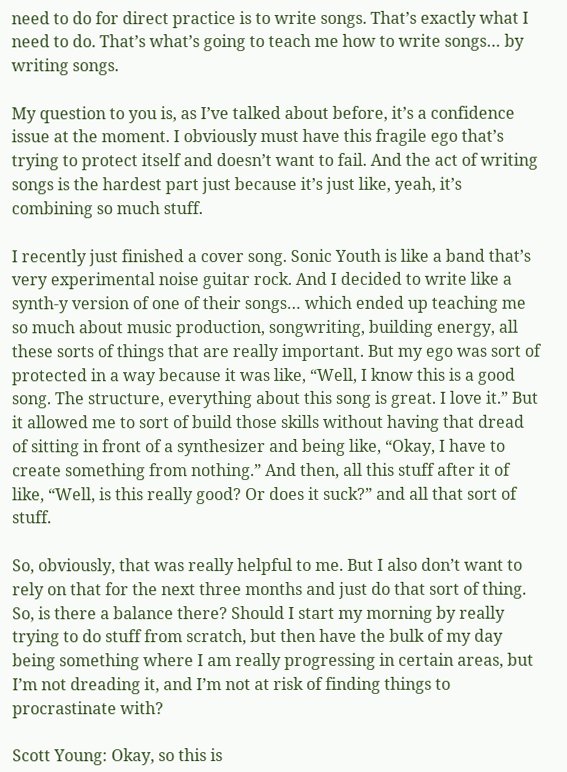need to do for direct practice is to write songs. That’s exactly what I need to do. That’s what’s going to teach me how to write songs… by writing songs.

My question to you is, as I’ve talked about before, it’s a confidence issue at the moment. I obviously must have this fragile ego that’s trying to protect itself and doesn’t want to fail. And the act of writing songs is the hardest part just because it’s just like, yeah, it’s combining so much stuff.

I recently just finished a cover song. Sonic Youth is like a band that’s very experimental noise guitar rock. And I decided to write like a synth-y version of one of their songs… which ended up teaching me so much about music production, songwriting, building energy, all these sorts of things that are really important. But my ego was sort of protected in a way because it was like, “Well, I know this is a good song. The structure, everything about this song is great. I love it.” But it allowed me to sort of build those skills without having that dread of sitting in front of a synthesizer and being like, “Okay, I have to create something from nothing.” And then, all this stuff after it of like, “Well, is this really good? Or does it suck?” and all that sort of stuff.

So, obviously, that was really helpful to me. But I also don’t want to rely on that for the next three months and just do that sort of thing. So, is there a balance there? Should I start my morning by really trying to do stuff from scratch, but then have the bulk of my day being something where I am really progressing in certain areas, but I’m not dreading it, and I’m not at risk of finding things to procrastinate with?

Scott Young: Okay, so this is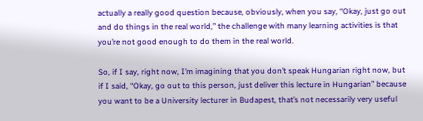actually a really good question because, obviously, when you say, “Okay, just go out and do things in the real world,” the challenge with many learning activities is that you’re not good enough to do them in the real world.

So, if I say, right now, I’m imagining that you don’t speak Hungarian right now, but if I said, “Okay, go out to this person, just deliver this lecture in Hungarian” because you want to be a University lecturer in Budapest, that’s not necessarily very useful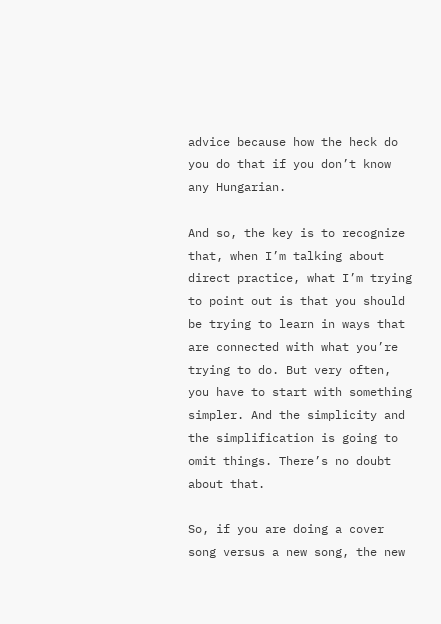advice because how the heck do you do that if you don’t know any Hungarian.

And so, the key is to recognize that, when I’m talking about direct practice, what I’m trying to point out is that you should be trying to learn in ways that are connected with what you’re trying to do. But very often, you have to start with something simpler. And the simplicity and the simplification is going to omit things. There’s no doubt about that.

So, if you are doing a cover song versus a new song, the new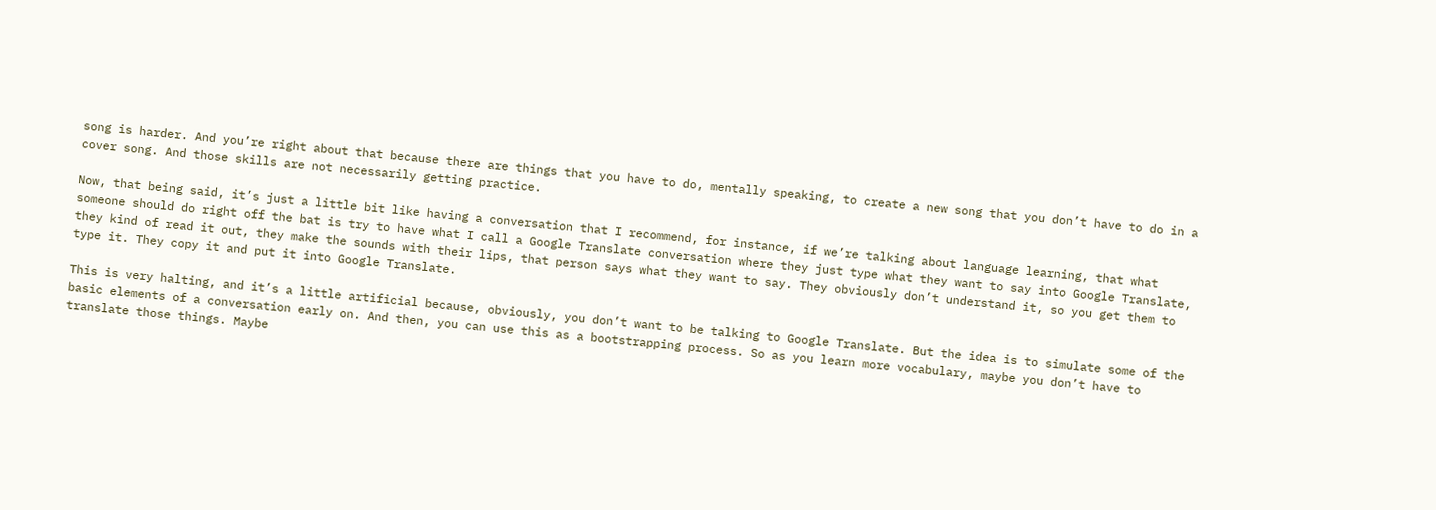song is harder. And you’re right about that because there are things that you have to do, mentally speaking, to create a new song that you don’t have to do in a cover song. And those skills are not necessarily getting practice.

Now, that being said, it’s just a little bit like having a conversation that I recommend, for instance, if we’re talking about language learning, that what someone should do right off the bat is try to have what I call a Google Translate conversation where they just type what they want to say into Google Translate, they kind of read it out, they make the sounds with their lips, that person says what they want to say. They obviously don’t understand it, so you get them to type it. They copy it and put it into Google Translate.

This is very halting, and it’s a little artificial because, obviously, you don’t want to be talking to Google Translate. But the idea is to simulate some of the basic elements of a conversation early on. And then, you can use this as a bootstrapping process. So as you learn more vocabulary, maybe you don’t have to translate those things. Maybe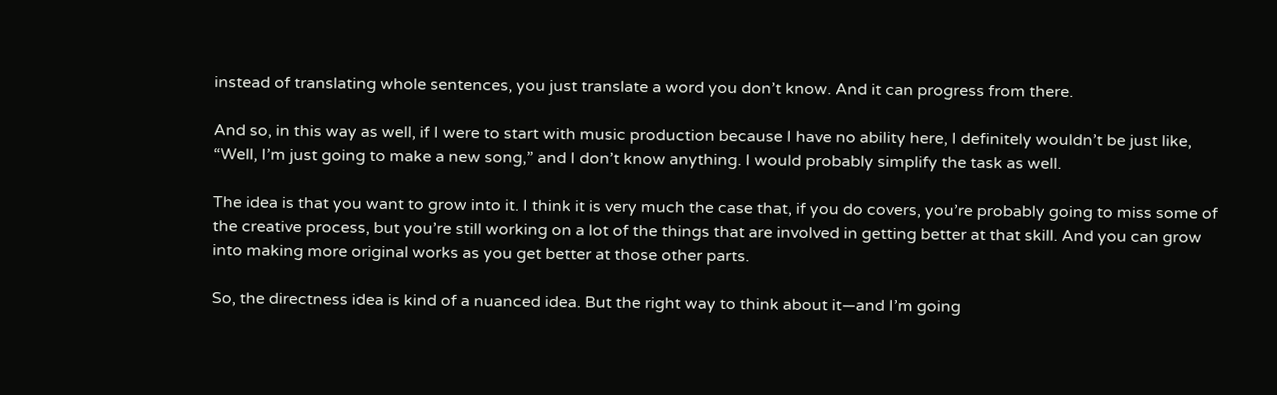instead of translating whole sentences, you just translate a word you don’t know. And it can progress from there.

And so, in this way as well, if I were to start with music production because I have no ability here, I definitely wouldn’t be just like, “Well, I’m just going to make a new song,” and I don’t know anything. I would probably simplify the task as well.

The idea is that you want to grow into it. I think it is very much the case that, if you do covers, you’re probably going to miss some of the creative process, but you’re still working on a lot of the things that are involved in getting better at that skill. And you can grow into making more original works as you get better at those other parts.

So, the directness idea is kind of a nuanced idea. But the right way to think about it—and I’m going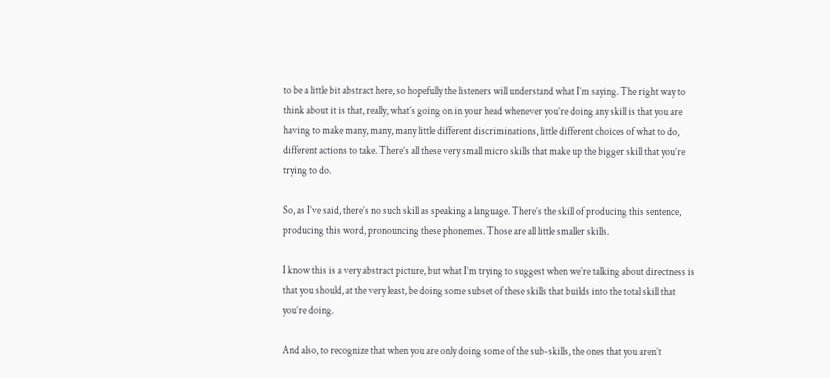to be a little bit abstract here, so hopefully the listeners will understand what I’m saying. The right way to think about it is that, really, what’s going on in your head whenever you’re doing any skill is that you are having to make many, many, many little different discriminations, little different choices of what to do, different actions to take. There’s all these very small micro skills that make up the bigger skill that you’re trying to do.

So, as I’ve said, there’s no such skill as speaking a language. There’s the skill of producing this sentence, producing this word, pronouncing these phonemes. Those are all little smaller skills.

I know this is a very abstract picture, but what I’m trying to suggest when we’re talking about directness is that you should, at the very least, be doing some subset of these skills that builds into the total skill that you’re doing.

And also, to recognize that when you are only doing some of the sub-skills, the ones that you aren’t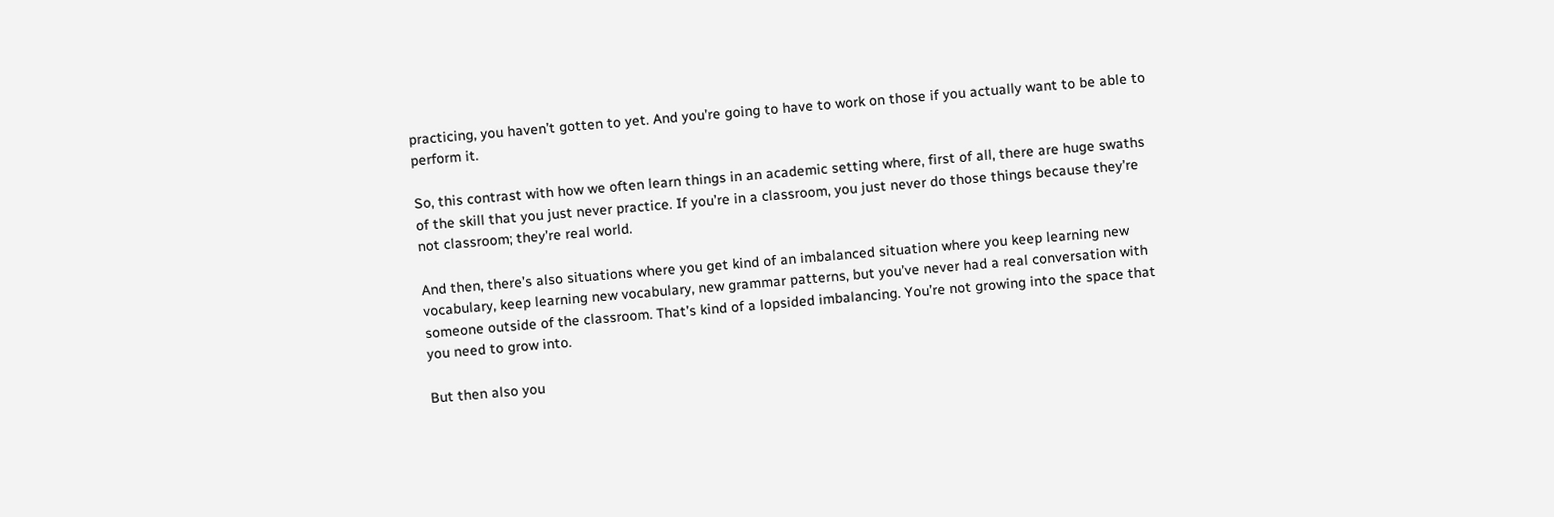practicing, you haven’t gotten to yet. And you’re going to have to work on those if you actually want to be able to perform it.

So, this contrast with how we often learn things in an academic setting where, first of all, there are huge swaths of the skill that you just never practice. If you’re in a classroom, you just never do those things because they’re not classroom; they’re real world.

And then, there’s also situations where you get kind of an imbalanced situation where you keep learning new vocabulary, keep learning new vocabulary, new grammar patterns, but you’ve never had a real conversation with someone outside of the classroom. That’s kind of a lopsided imbalancing. You’re not growing into the space that you need to grow into.

But then also you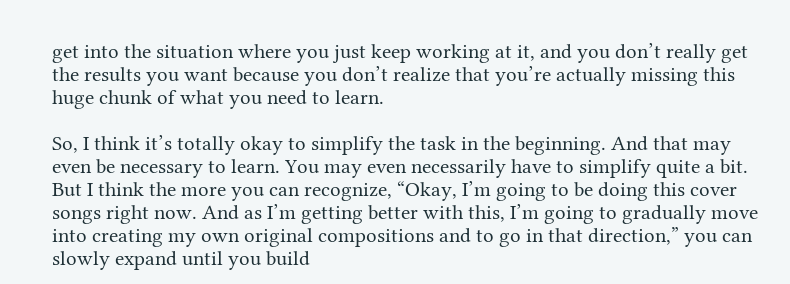get into the situation where you just keep working at it, and you don’t really get the results you want because you don’t realize that you’re actually missing this huge chunk of what you need to learn.

So, I think it’s totally okay to simplify the task in the beginning. And that may even be necessary to learn. You may even necessarily have to simplify quite a bit. But I think the more you can recognize, “Okay, I’m going to be doing this cover songs right now. And as I’m getting better with this, I’m going to gradually move into creating my own original compositions and to go in that direction,” you can slowly expand until you build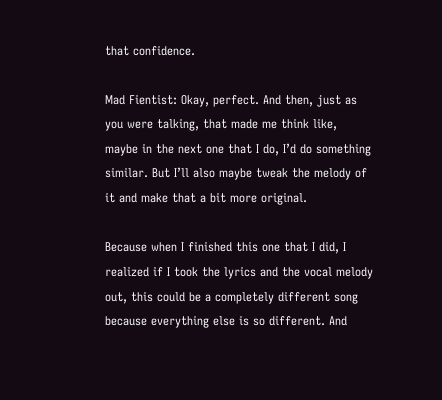that confidence.

Mad Fientist: Okay, perfect. And then, just as you were talking, that made me think like, maybe in the next one that I do, I’d do something similar. But I’ll also maybe tweak the melody of it and make that a bit more original.

Because when I finished this one that I did, I realized if I took the lyrics and the vocal melody out, this could be a completely different song because everything else is so different. And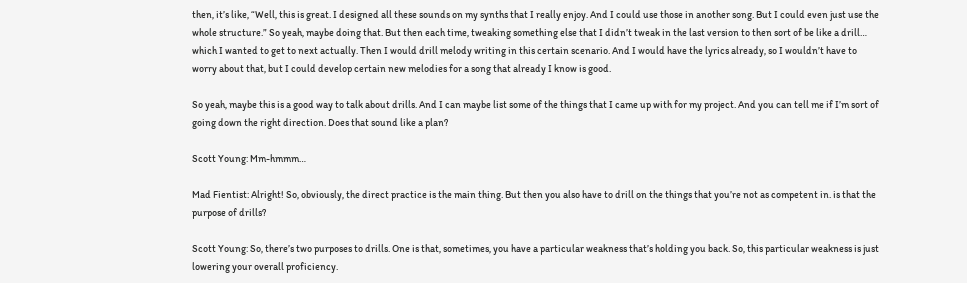then, it’s like, “Well, this is great. I designed all these sounds on my synths that I really enjoy. And I could use those in another song. But I could even just use the whole structure.” So yeah, maybe doing that. But then each time, tweaking something else that I didn’t tweak in the last version to then sort of be like a drill… which I wanted to get to next actually. Then I would drill melody writing in this certain scenario. And I would have the lyrics already, so I wouldn’t have to worry about that, but I could develop certain new melodies for a song that already I know is good.

So yeah, maybe this is a good way to talk about drills. And I can maybe list some of the things that I came up with for my project. And you can tell me if I’m sort of going down the right direction. Does that sound like a plan?

Scott Young: Mm-hmmm…

Mad Fientist: Alright! So, obviously, the direct practice is the main thing. But then you also have to drill on the things that you’re not as competent in. is that the purpose of drills?

Scott Young: So, there’s two purposes to drills. One is that, sometimes, you have a particular weakness that’s holding you back. So, this particular weakness is just lowering your overall proficiency.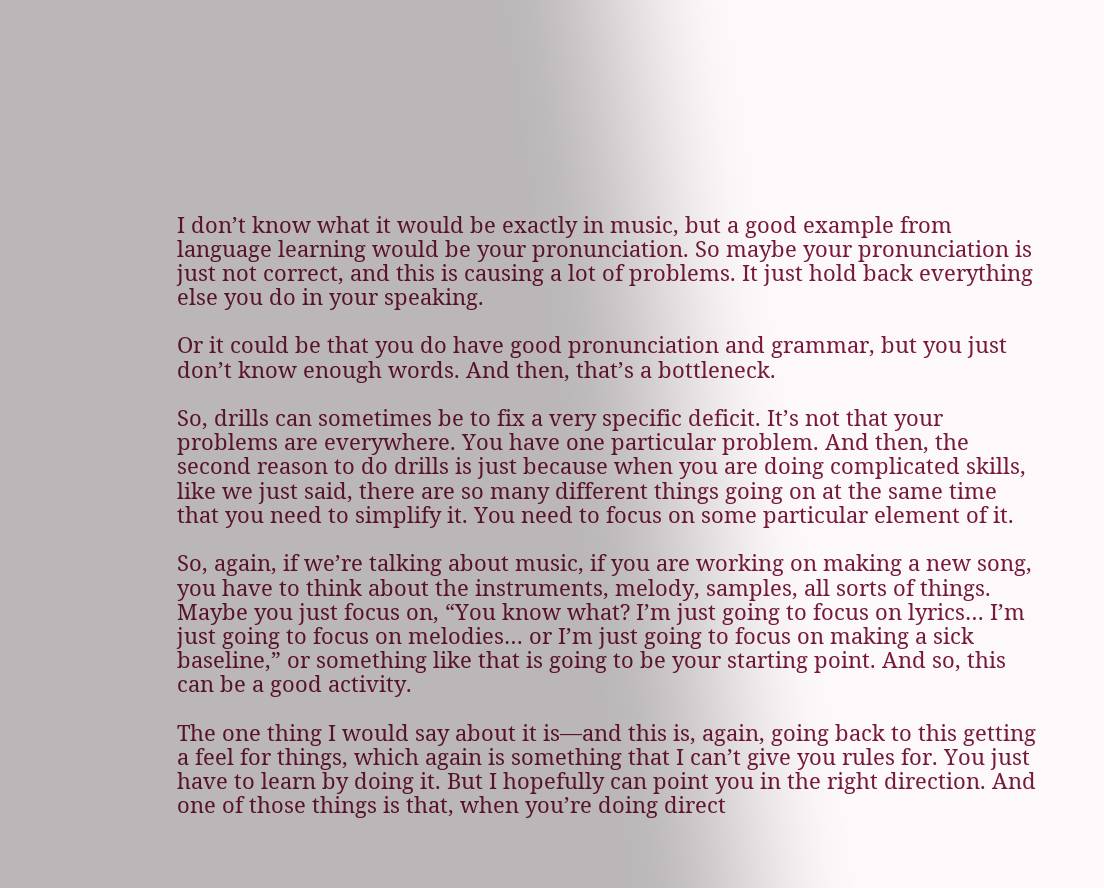I don’t know what it would be exactly in music, but a good example from language learning would be your pronunciation. So maybe your pronunciation is just not correct, and this is causing a lot of problems. It just hold back everything else you do in your speaking.

Or it could be that you do have good pronunciation and grammar, but you just don’t know enough words. And then, that’s a bottleneck.

So, drills can sometimes be to fix a very specific deficit. It’s not that your problems are everywhere. You have one particular problem. And then, the second reason to do drills is just because when you are doing complicated skills, like we just said, there are so many different things going on at the same time that you need to simplify it. You need to focus on some particular element of it.

So, again, if we’re talking about music, if you are working on making a new song, you have to think about the instruments, melody, samples, all sorts of things. Maybe you just focus on, “You know what? I’m just going to focus on lyrics… I’m just going to focus on melodies… or I’m just going to focus on making a sick baseline,” or something like that is going to be your starting point. And so, this can be a good activity.

The one thing I would say about it is—and this is, again, going back to this getting a feel for things, which again is something that I can’t give you rules for. You just have to learn by doing it. But I hopefully can point you in the right direction. And one of those things is that, when you’re doing direct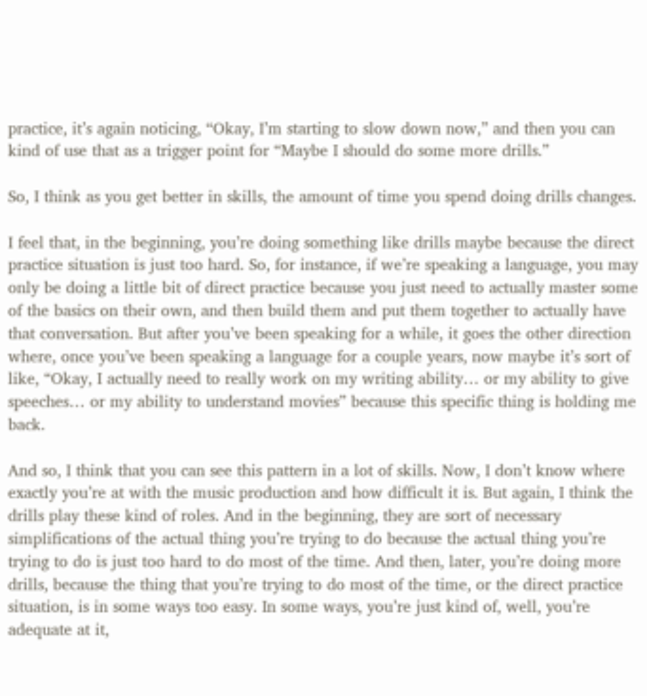practice, it’s again noticing, “Okay, I’m starting to slow down now,” and then you can kind of use that as a trigger point for “Maybe I should do some more drills.”

So, I think as you get better in skills, the amount of time you spend doing drills changes.

I feel that, in the beginning, you’re doing something like drills maybe because the direct practice situation is just too hard. So, for instance, if we’re speaking a language, you may only be doing a little bit of direct practice because you just need to actually master some of the basics on their own, and then build them and put them together to actually have that conversation. But after you’ve been speaking for a while, it goes the other direction where, once you’ve been speaking a language for a couple years, now maybe it’s sort of like, “Okay, I actually need to really work on my writing ability… or my ability to give speeches… or my ability to understand movies” because this specific thing is holding me back.

And so, I think that you can see this pattern in a lot of skills. Now, I don’t know where exactly you’re at with the music production and how difficult it is. But again, I think the drills play these kind of roles. And in the beginning, they are sort of necessary simplifications of the actual thing you’re trying to do because the actual thing you’re trying to do is just too hard to do most of the time. And then, later, you’re doing more drills, because the thing that you’re trying to do most of the time, or the direct practice situation, is in some ways too easy. In some ways, you’re just kind of, well, you’re adequate at it,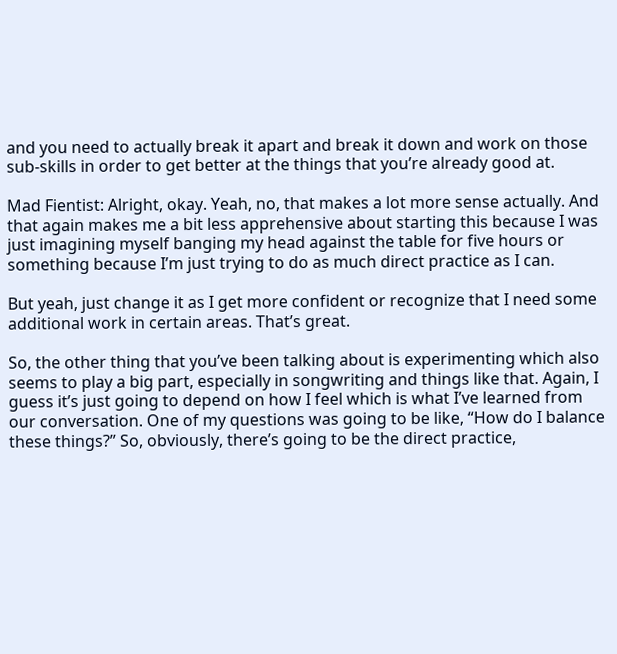and you need to actually break it apart and break it down and work on those sub-skills in order to get better at the things that you’re already good at.

Mad Fientist: Alright, okay. Yeah, no, that makes a lot more sense actually. And that again makes me a bit less apprehensive about starting this because I was just imagining myself banging my head against the table for five hours or something because I’m just trying to do as much direct practice as I can.

But yeah, just change it as I get more confident or recognize that I need some additional work in certain areas. That’s great.

So, the other thing that you’ve been talking about is experimenting which also seems to play a big part, especially in songwriting and things like that. Again, I guess it’s just going to depend on how I feel which is what I’ve learned from our conversation. One of my questions was going to be like, “How do I balance these things?” So, obviously, there’s going to be the direct practice,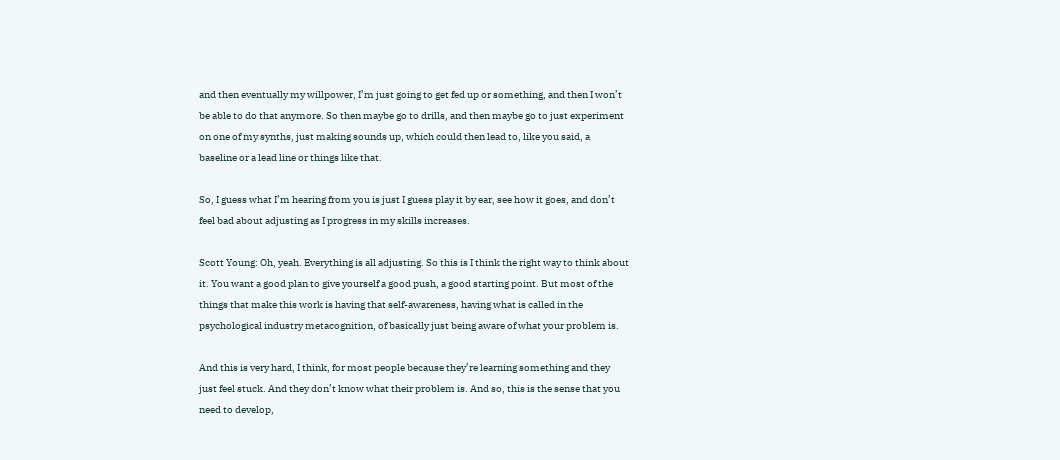and then eventually my willpower, I’m just going to get fed up or something, and then I won’t be able to do that anymore. So then maybe go to drills, and then maybe go to just experiment on one of my synths, just making sounds up, which could then lead to, like you said, a baseline or a lead line or things like that.

So, I guess what I’m hearing from you is just I guess play it by ear, see how it goes, and don’t feel bad about adjusting as I progress in my skills increases.

Scott Young: Oh, yeah. Everything is all adjusting. So this is I think the right way to think about it. You want a good plan to give yourself a good push, a good starting point. But most of the things that make this work is having that self-awareness, having what is called in the psychological industry metacognition, of basically just being aware of what your problem is.

And this is very hard, I think, for most people because they’re learning something and they just feel stuck. And they don’t know what their problem is. And so, this is the sense that you need to develop,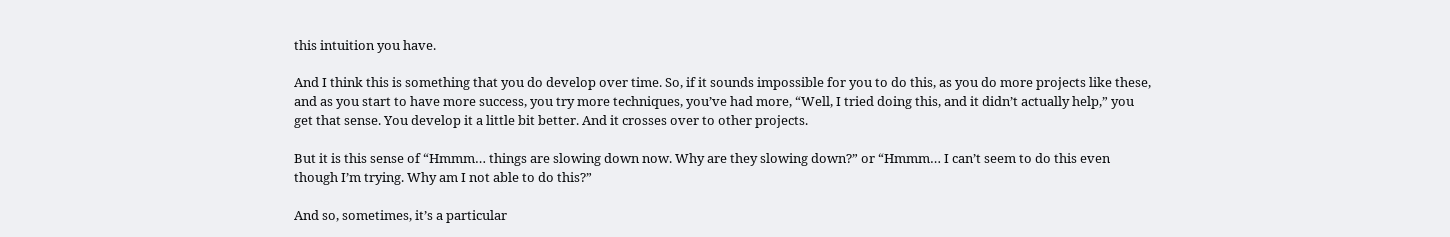this intuition you have.

And I think this is something that you do develop over time. So, if it sounds impossible for you to do this, as you do more projects like these, and as you start to have more success, you try more techniques, you’ve had more, “Well, I tried doing this, and it didn’t actually help,” you get that sense. You develop it a little bit better. And it crosses over to other projects.

But it is this sense of “Hmmm… things are slowing down now. Why are they slowing down?” or “Hmmm… I can’t seem to do this even though I’m trying. Why am I not able to do this?”

And so, sometimes, it’s a particular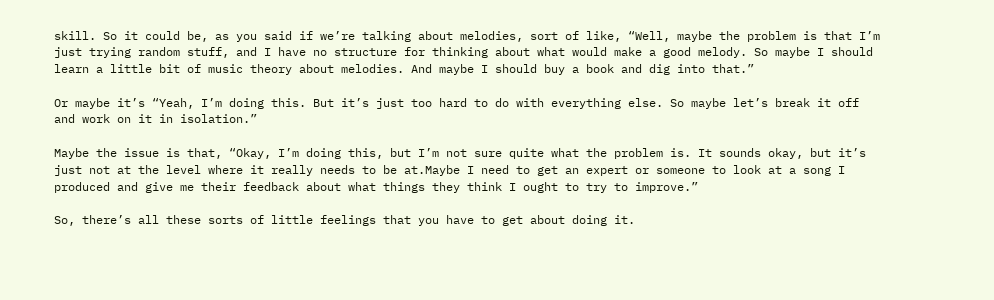skill. So it could be, as you said if we’re talking about melodies, sort of like, “Well, maybe the problem is that I’m just trying random stuff, and I have no structure for thinking about what would make a good melody. So maybe I should learn a little bit of music theory about melodies. And maybe I should buy a book and dig into that.”

Or maybe it’s “Yeah, I’m doing this. But it’s just too hard to do with everything else. So maybe let’s break it off and work on it in isolation.”

Maybe the issue is that, “Okay, I’m doing this, but I’m not sure quite what the problem is. It sounds okay, but it’s just not at the level where it really needs to be at.Maybe I need to get an expert or someone to look at a song I produced and give me their feedback about what things they think I ought to try to improve.”

So, there’s all these sorts of little feelings that you have to get about doing it.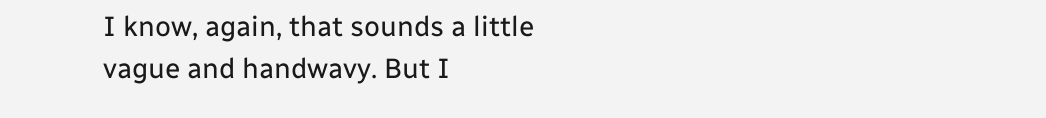I know, again, that sounds a little vague and handwavy. But I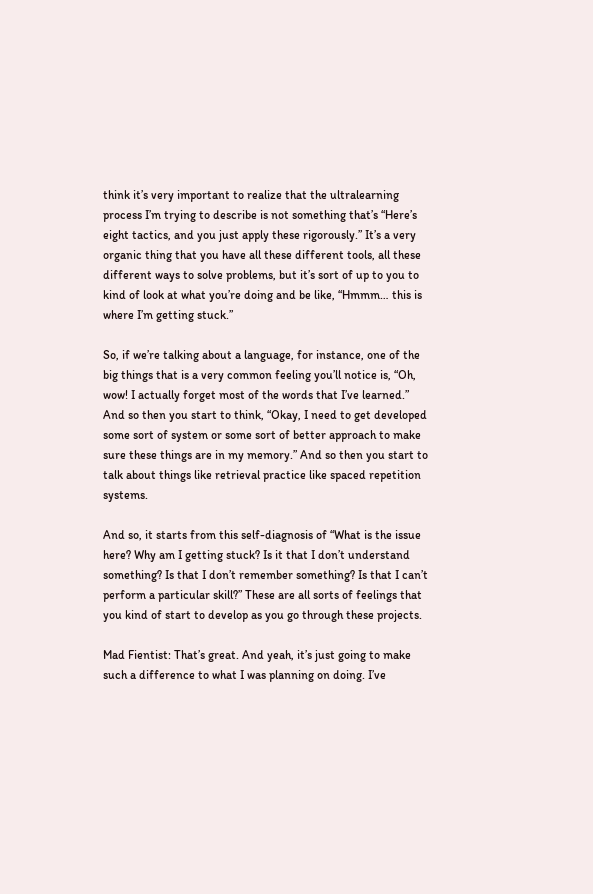think it’s very important to realize that the ultralearning process I’m trying to describe is not something that’s “Here’s eight tactics, and you just apply these rigorously.” It’s a very organic thing that you have all these different tools, all these different ways to solve problems, but it’s sort of up to you to kind of look at what you’re doing and be like, “Hmmm… this is where I’m getting stuck.”

So, if we’re talking about a language, for instance, one of the big things that is a very common feeling you’ll notice is, “Oh, wow! I actually forget most of the words that I’ve learned.” And so then you start to think, “Okay, I need to get developed some sort of system or some sort of better approach to make sure these things are in my memory.” And so then you start to talk about things like retrieval practice like spaced repetition systems.

And so, it starts from this self-diagnosis of “What is the issue here? Why am I getting stuck? Is it that I don’t understand something? Is that I don’t remember something? Is that I can’t perform a particular skill?” These are all sorts of feelings that you kind of start to develop as you go through these projects.

Mad Fientist: That’s great. And yeah, it’s just going to make such a difference to what I was planning on doing. I’ve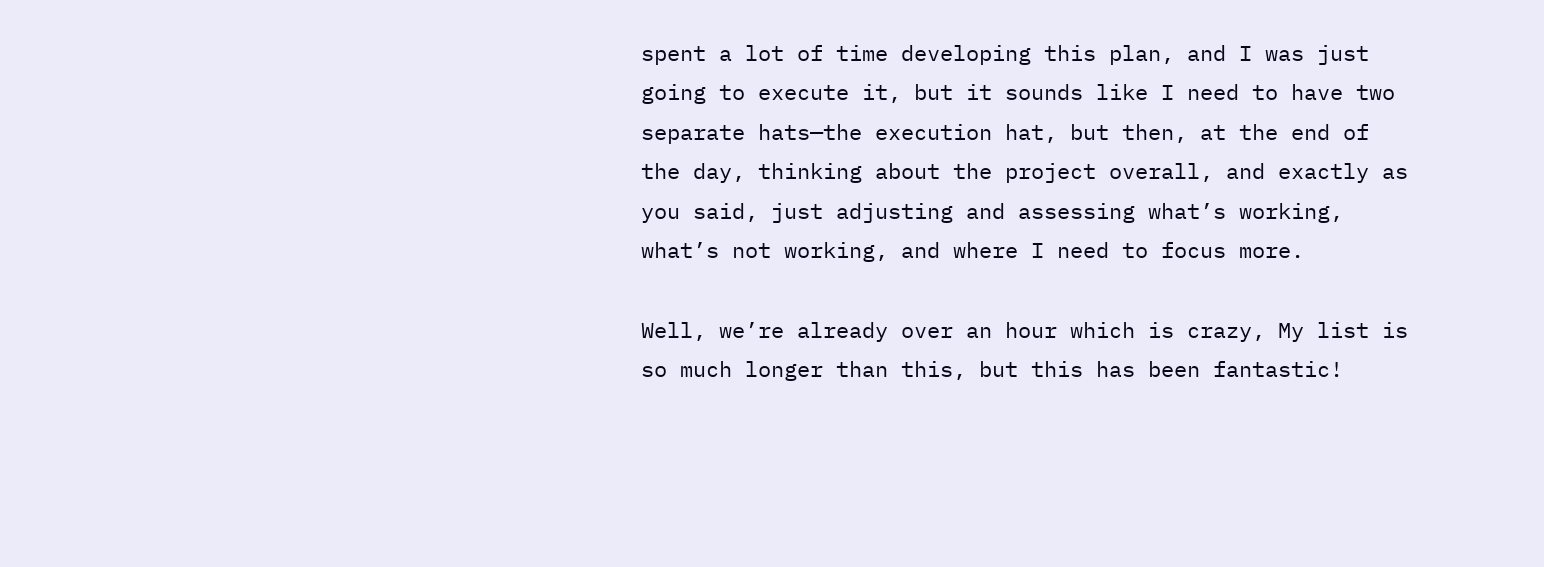spent a lot of time developing this plan, and I was just going to execute it, but it sounds like I need to have two separate hats—the execution hat, but then, at the end of the day, thinking about the project overall, and exactly as you said, just adjusting and assessing what’s working, what’s not working, and where I need to focus more.

Well, we’re already over an hour which is crazy, My list is so much longer than this, but this has been fantastic!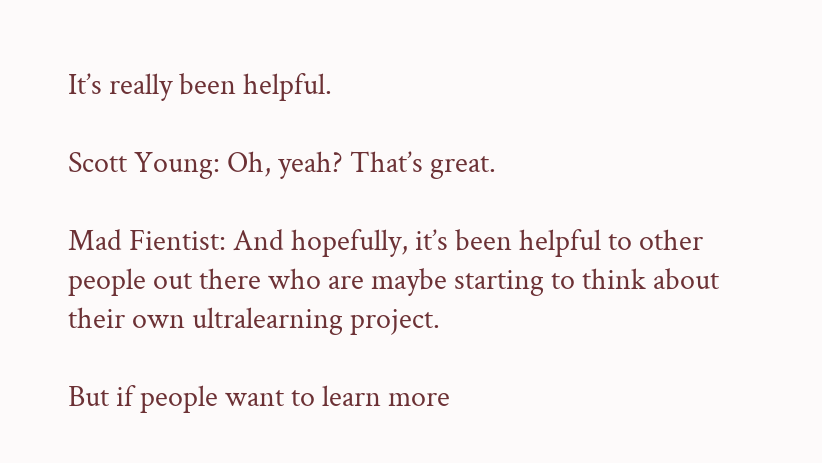It’s really been helpful.

Scott Young: Oh, yeah? That’s great.

Mad Fientist: And hopefully, it’s been helpful to other people out there who are maybe starting to think about their own ultralearning project.

But if people want to learn more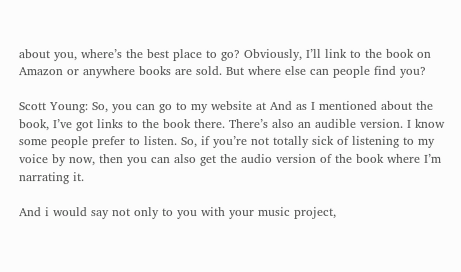about you, where’s the best place to go? Obviously, I’ll link to the book on Amazon or anywhere books are sold. But where else can people find you?

Scott Young: So, you can go to my website at And as I mentioned about the book, I’ve got links to the book there. There’s also an audible version. I know some people prefer to listen. So, if you’re not totally sick of listening to my voice by now, then you can also get the audio version of the book where I’m narrating it.

And i would say not only to you with your music project,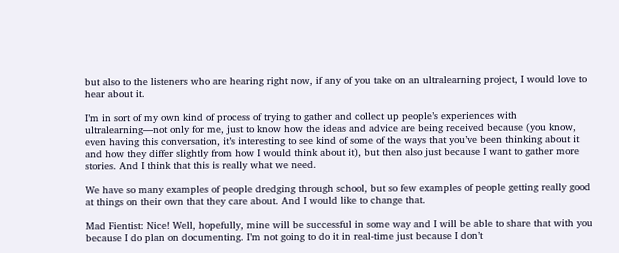but also to the listeners who are hearing right now, if any of you take on an ultralearning project, I would love to hear about it.

I’m in sort of my own kind of process of trying to gather and collect up people’s experiences with ultralearning—not only for me, just to know how the ideas and advice are being received because (you know, even having this conversation, it’s interesting to see kind of some of the ways that you’ve been thinking about it and how they differ slightly from how I would think about it), but then also just because I want to gather more stories. And I think that this is really what we need.

We have so many examples of people dredging through school, but so few examples of people getting really good at things on their own that they care about. And I would like to change that.

Mad Fientist: Nice! Well, hopefully, mine will be successful in some way and I will be able to share that with you because I do plan on documenting. I’m not going to do it in real-time just because I don’t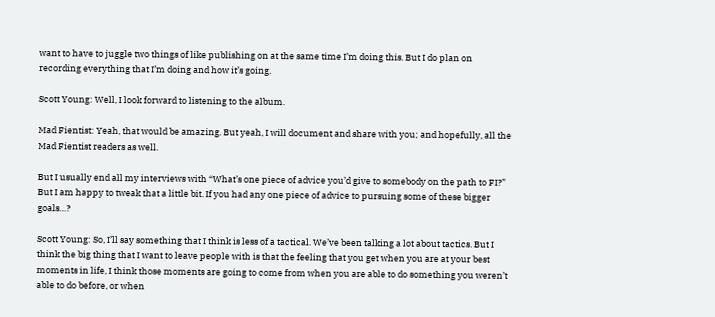want to have to juggle two things of like publishing on at the same time I’m doing this. But I do plan on recording everything that I’m doing and how it’s going.

Scott Young: Well, I look forward to listening to the album.

Mad Fientist: Yeah, that would be amazing. But yeah, I will document and share with you; and hopefully, all the Mad Fientist readers as well.

But I usually end all my interviews with “What’s one piece of advice you’d give to somebody on the path to FI?” But I am happy to tweak that a little bit. If you had any one piece of advice to pursuing some of these bigger goals…?

Scott Young: So, I’ll say something that I think is less of a tactical. We’ve been talking a lot about tactics. But I think the big thing that I want to leave people with is that the feeling that you get when you are at your best moments in life, I think those moments are going to come from when you are able to do something you weren’t able to do before, or when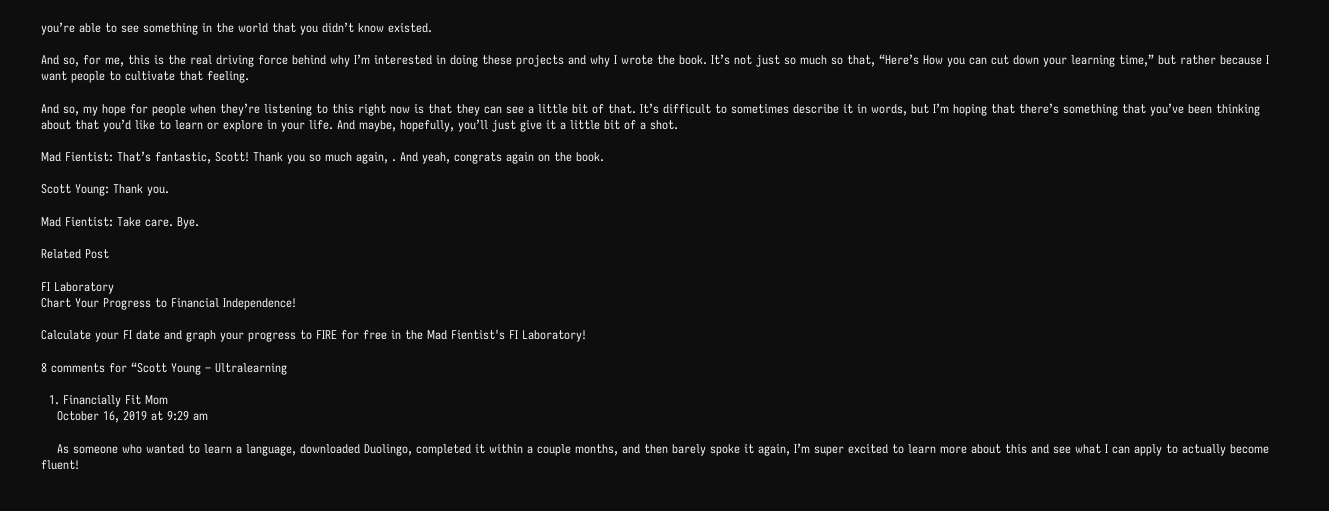you’re able to see something in the world that you didn’t know existed.

And so, for me, this is the real driving force behind why I’m interested in doing these projects and why I wrote the book. It’s not just so much so that, “Here’s How you can cut down your learning time,” but rather because I want people to cultivate that feeling.

And so, my hope for people when they’re listening to this right now is that they can see a little bit of that. It’s difficult to sometimes describe it in words, but I’m hoping that there’s something that you’ve been thinking about that you’d like to learn or explore in your life. And maybe, hopefully, you’ll just give it a little bit of a shot.

Mad Fientist: That’s fantastic, Scott! Thank you so much again, . And yeah, congrats again on the book.

Scott Young: Thank you.

Mad Fientist: Take care. Bye.

Related Post

FI Laboratory
Chart Your Progress to Financial Independence!

Calculate your FI date and graph your progress to FIRE for free in the Mad Fientist's FI Laboratory!

8 comments for “Scott Young – Ultralearning

  1. Financially Fit Mom
    October 16, 2019 at 9:29 am

    As someone who wanted to learn a language, downloaded Duolingo, completed it within a couple months, and then barely spoke it again, I’m super excited to learn more about this and see what I can apply to actually become fluent!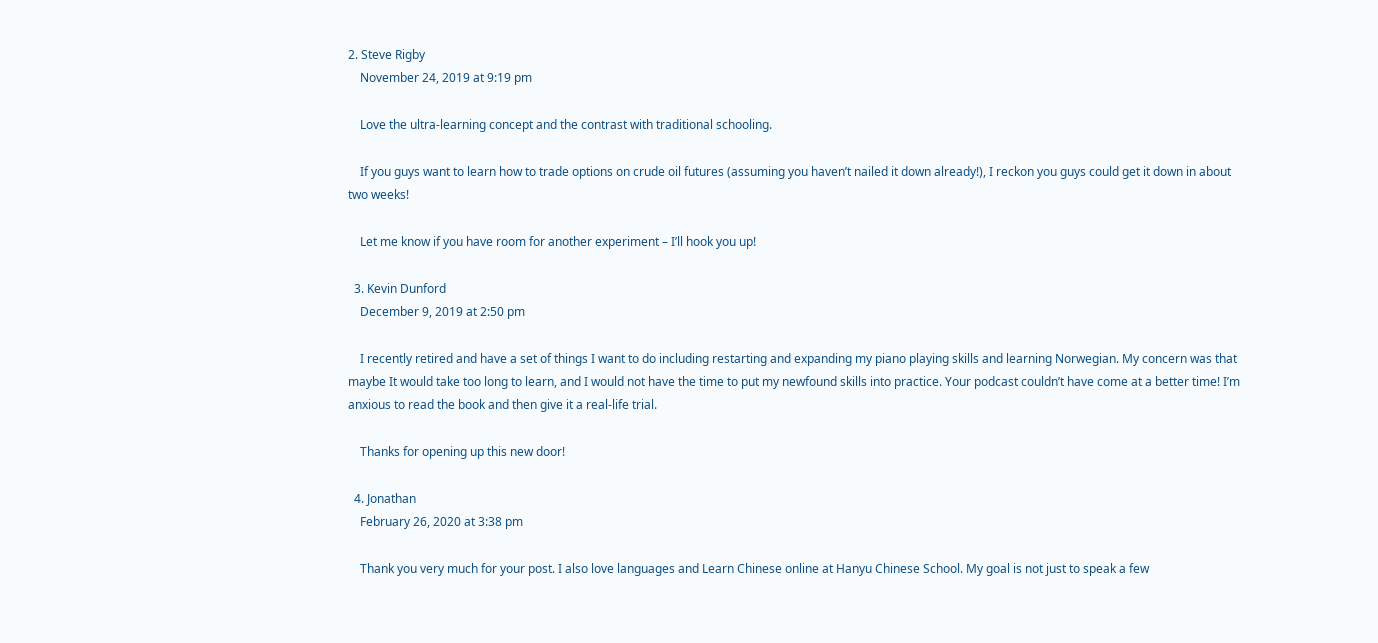2. Steve Rigby
    November 24, 2019 at 9:19 pm

    Love the ultra-learning concept and the contrast with traditional schooling.

    If you guys want to learn how to trade options on crude oil futures (assuming you haven’t nailed it down already!), I reckon you guys could get it down in about two weeks!

    Let me know if you have room for another experiment – I’ll hook you up!

  3. Kevin Dunford
    December 9, 2019 at 2:50 pm

    I recently retired and have a set of things I want to do including restarting and expanding my piano playing skills and learning Norwegian. My concern was that maybe It would take too long to learn, and I would not have the time to put my newfound skills into practice. Your podcast couldn’t have come at a better time! I’m anxious to read the book and then give it a real-life trial.

    Thanks for opening up this new door!

  4. Jonathan
    February 26, 2020 at 3:38 pm

    Thank you very much for your post. I also love languages and Learn Chinese online at Hanyu Chinese School. My goal is not just to speak a few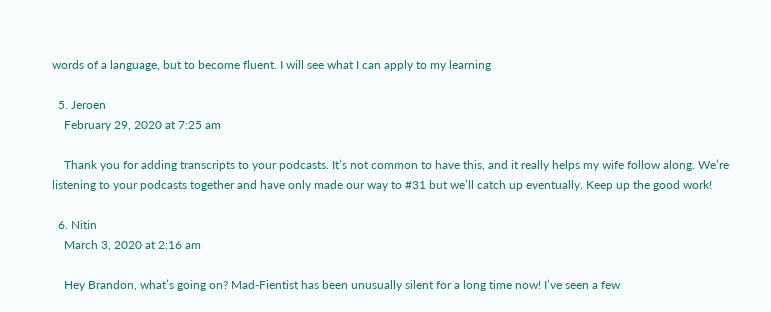words of a language, but to become fluent. I will see what I can apply to my learning

  5. Jeroen
    February 29, 2020 at 7:25 am

    Thank you for adding transcripts to your podcasts. It’s not common to have this, and it really helps my wife follow along. We’re listening to your podcasts together and have only made our way to #31 but we’ll catch up eventually. Keep up the good work!

  6. Nitin
    March 3, 2020 at 2:16 am

    Hey Brandon, what’s going on? Mad-Fientist has been unusually silent for a long time now! I’ve seen a few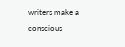writers make a conscious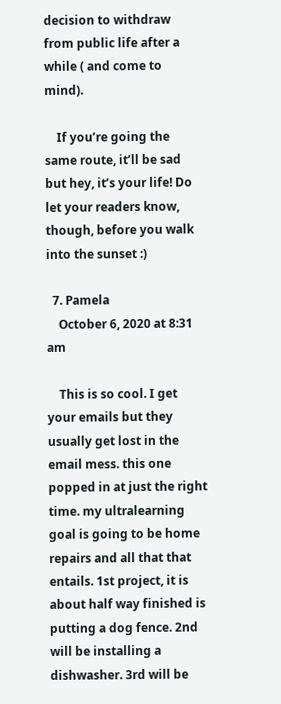decision to withdraw from public life after a while ( and come to mind).

    If you’re going the same route, it’ll be sad but hey, it’s your life! Do let your readers know, though, before you walk into the sunset :)

  7. Pamela
    October 6, 2020 at 8:31 am

    This is so cool. I get your emails but they usually get lost in the email mess. this one popped in at just the right time. my ultralearning goal is going to be home repairs and all that that entails. 1st project, it is about half way finished is putting a dog fence. 2nd will be installing a dishwasher. 3rd will be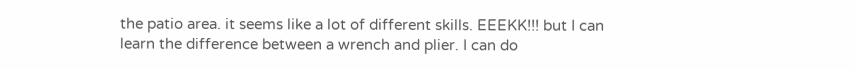the patio area. it seems like a lot of different skills. EEEKK!!! but I can learn the difference between a wrench and plier. I can do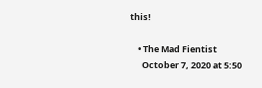this!

    • The Mad Fientist
      October 7, 2020 at 5:50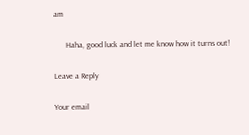am

      Haha, good luck and let me know how it turns out!

Leave a Reply

Your email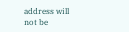address will not be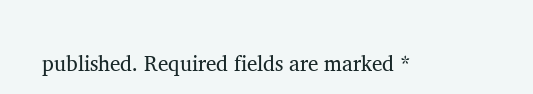published. Required fields are marked *